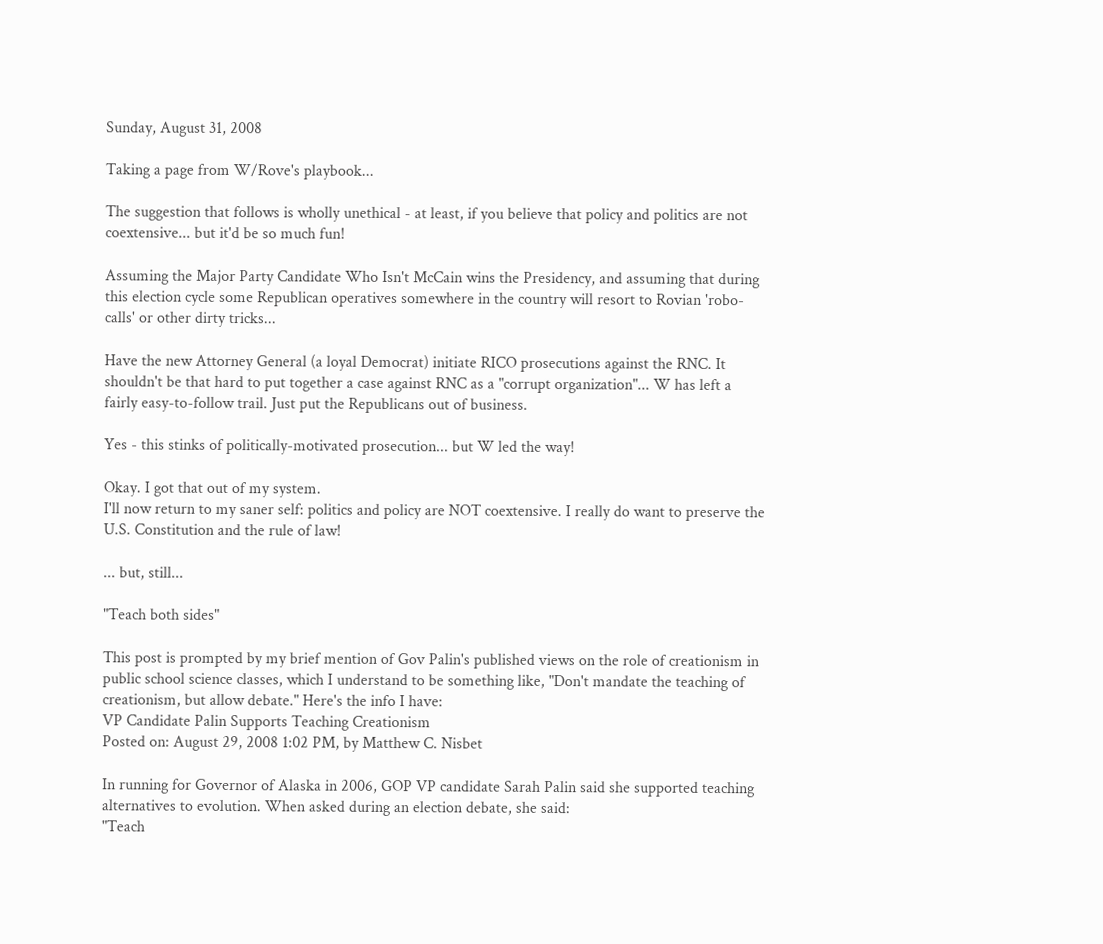Sunday, August 31, 2008

Taking a page from W/Rove's playbook...

The suggestion that follows is wholly unethical - at least, if you believe that policy and politics are not coextensive... but it'd be so much fun!

Assuming the Major Party Candidate Who Isn't McCain wins the Presidency, and assuming that during this election cycle some Republican operatives somewhere in the country will resort to Rovian 'robo-calls' or other dirty tricks...

Have the new Attorney General (a loyal Democrat) initiate RICO prosecutions against the RNC. It shouldn't be that hard to put together a case against RNC as a "corrupt organization"... W has left a fairly easy-to-follow trail. Just put the Republicans out of business.

Yes - this stinks of politically-motivated prosecution... but W led the way!

Okay. I got that out of my system.
I'll now return to my saner self: politics and policy are NOT coextensive. I really do want to preserve the U.S. Constitution and the rule of law!

... but, still...

"Teach both sides"

This post is prompted by my brief mention of Gov Palin's published views on the role of creationism in public school science classes, which I understand to be something like, "Don't mandate the teaching of creationism, but allow debate." Here's the info I have:
VP Candidate Palin Supports Teaching Creationism
Posted on: August 29, 2008 1:02 PM, by Matthew C. Nisbet

In running for Governor of Alaska in 2006, GOP VP candidate Sarah Palin said she supported teaching alternatives to evolution. When asked during an election debate, she said:
"Teach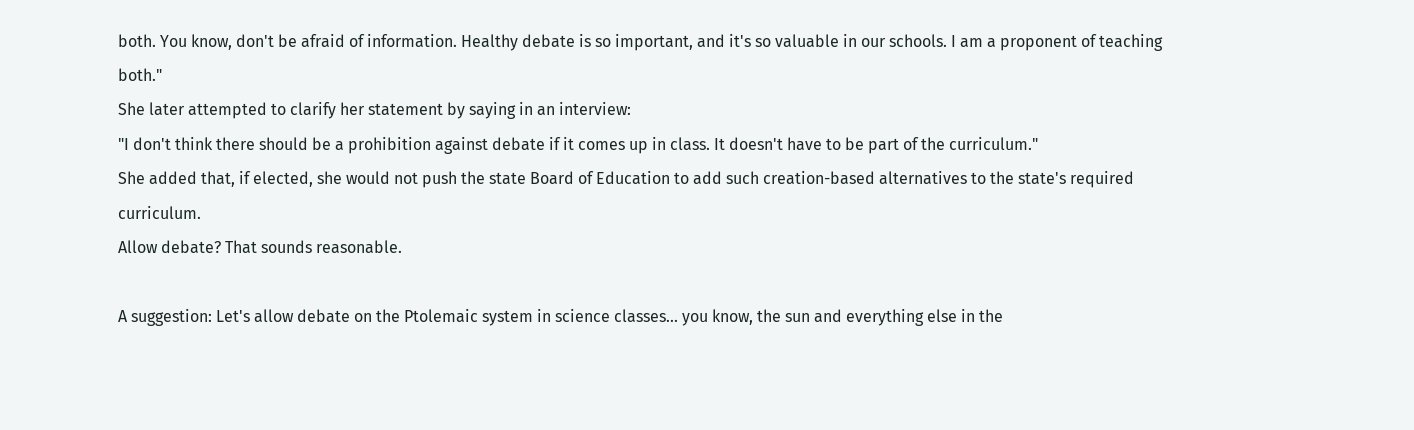both. You know, don't be afraid of information. Healthy debate is so important, and it's so valuable in our schools. I am a proponent of teaching both."
She later attempted to clarify her statement by saying in an interview:
"I don't think there should be a prohibition against debate if it comes up in class. It doesn't have to be part of the curriculum."
She added that, if elected, she would not push the state Board of Education to add such creation-based alternatives to the state's required curriculum.
Allow debate? That sounds reasonable.

A suggestion: Let's allow debate on the Ptolemaic system in science classes... you know, the sun and everything else in the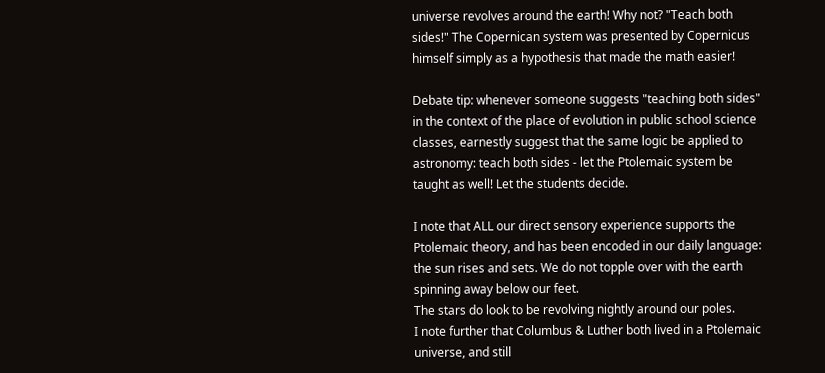universe revolves around the earth! Why not? "Teach both sides!" The Copernican system was presented by Copernicus himself simply as a hypothesis that made the math easier!

Debate tip: whenever someone suggests "teaching both sides" in the context of the place of evolution in public school science classes, earnestly suggest that the same logic be applied to astronomy: teach both sides - let the Ptolemaic system be taught as well! Let the students decide.

I note that ALL our direct sensory experience supports the Ptolemaic theory, and has been encoded in our daily language: the sun rises and sets. We do not topple over with the earth spinning away below our feet.
The stars do look to be revolving nightly around our poles.
I note further that Columbus & Luther both lived in a Ptolemaic universe, and still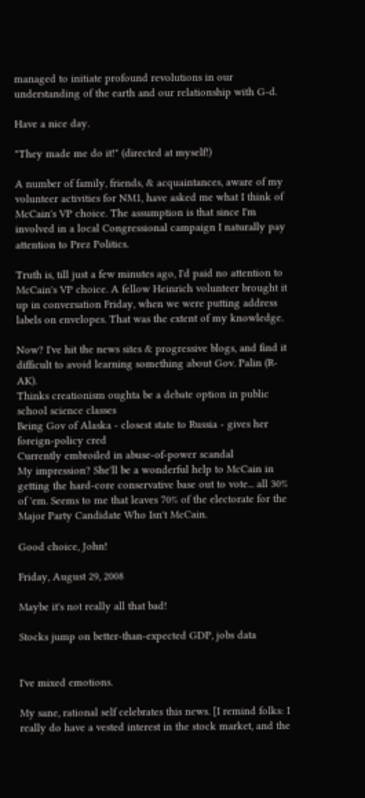managed to initiate profound revolutions in our understanding of the earth and our relationship with G-d.

Have a nice day.

"They made me do it!" (directed at myself!)

A number of family, friends, & acquaintances, aware of my volunteer activities for NM1, have asked me what I think of McCain's VP choice. The assumption is that since I'm involved in a local Congressional campaign I naturally pay attention to Prez Politics.

Truth is, till just a few minutes ago, I'd paid no attention to McCain's VP choice. A fellow Heinrich volunteer brought it up in conversation Friday, when we were putting address labels on envelopes. That was the extent of my knowledge.

Now? I've hit the news sites & progressive blogs, and find it difficult to avoid learning something about Gov. Palin (R-AK).
Thinks creationism oughta be a debate option in public school science classes
Being Gov of Alaska - closest state to Russia - gives her foreign-policy cred
Currently embroiled in abuse-of-power scandal
My impression? She'll be a wonderful help to McCain in getting the hard-core conservative base out to vote... all 30% of 'em. Seems to me that leaves 70% of the electorate for the Major Party Candidate Who Isn't McCain.

Good choice, John!

Friday, August 29, 2008

Maybe it's not really all that bad!

Stocks jump on better-than-expected GDP, jobs data


I've mixed emotions.

My sane, rational self celebrates this news. [I remind folks: I really do have a vested interest in the stock market, and the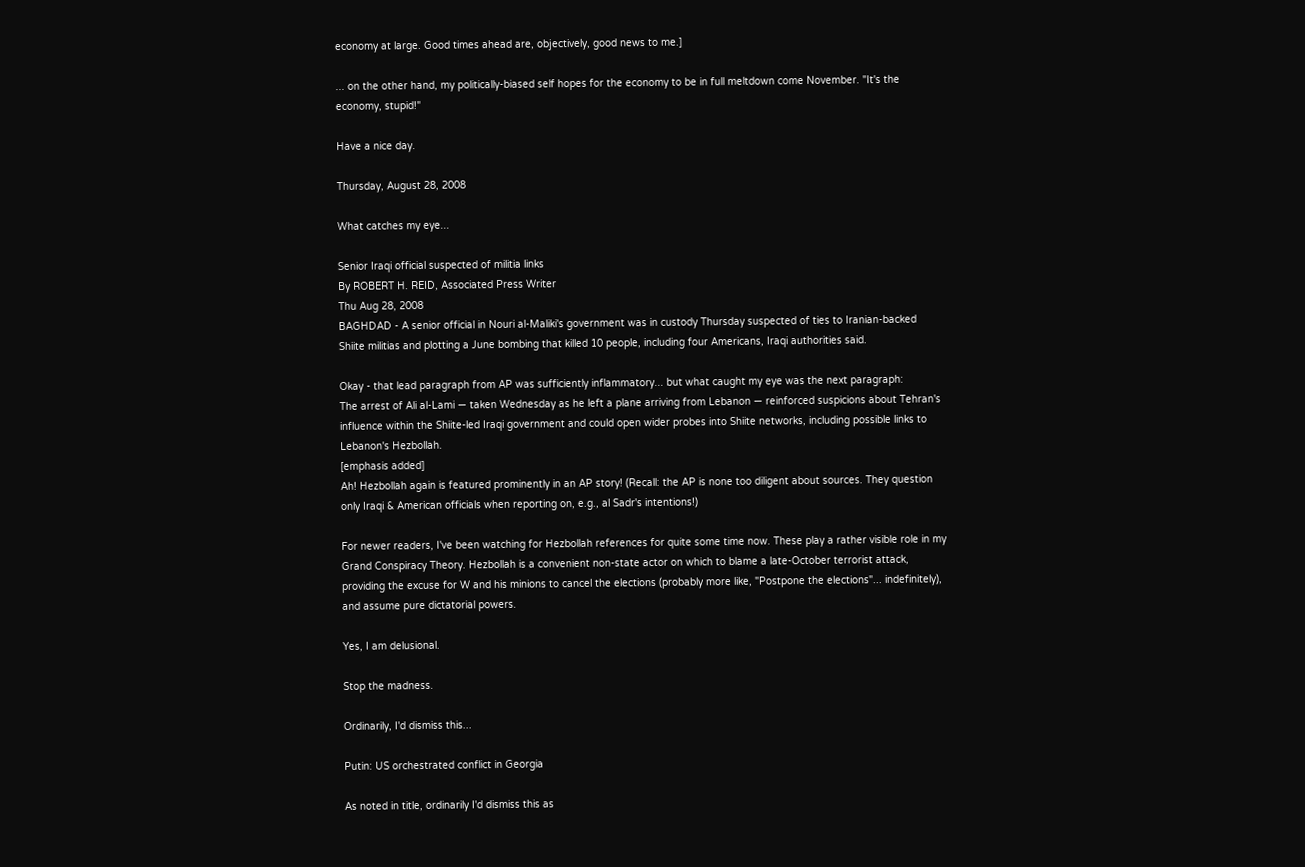economy at large. Good times ahead are, objectively, good news to me.]

... on the other hand, my politically-biased self hopes for the economy to be in full meltdown come November. "It's the economy, stupid!"

Have a nice day.

Thursday, August 28, 2008

What catches my eye...

Senior Iraqi official suspected of militia links
By ROBERT H. REID, Associated Press Writer
Thu Aug 28, 2008
BAGHDAD - A senior official in Nouri al-Maliki's government was in custody Thursday suspected of ties to Iranian-backed Shiite militias and plotting a June bombing that killed 10 people, including four Americans, Iraqi authorities said.

Okay - that lead paragraph from AP was sufficiently inflammatory... but what caught my eye was the next paragraph:
The arrest of Ali al-Lami — taken Wednesday as he left a plane arriving from Lebanon — reinforced suspicions about Tehran's influence within the Shiite-led Iraqi government and could open wider probes into Shiite networks, including possible links to Lebanon's Hezbollah.
[emphasis added]
Ah! Hezbollah again is featured prominently in an AP story! (Recall: the AP is none too diligent about sources. They question only Iraqi & American officials when reporting on, e.g., al Sadr's intentions!)

For newer readers, I've been watching for Hezbollah references for quite some time now. These play a rather visible role in my Grand Conspiracy Theory. Hezbollah is a convenient non-state actor on which to blame a late-October terrorist attack, providing the excuse for W and his minions to cancel the elections (probably more like, "Postpone the elections"... indefinitely), and assume pure dictatorial powers.

Yes, I am delusional.

Stop the madness.

Ordinarily, I'd dismiss this...

Putin: US orchestrated conflict in Georgia

As noted in title, ordinarily I'd dismiss this as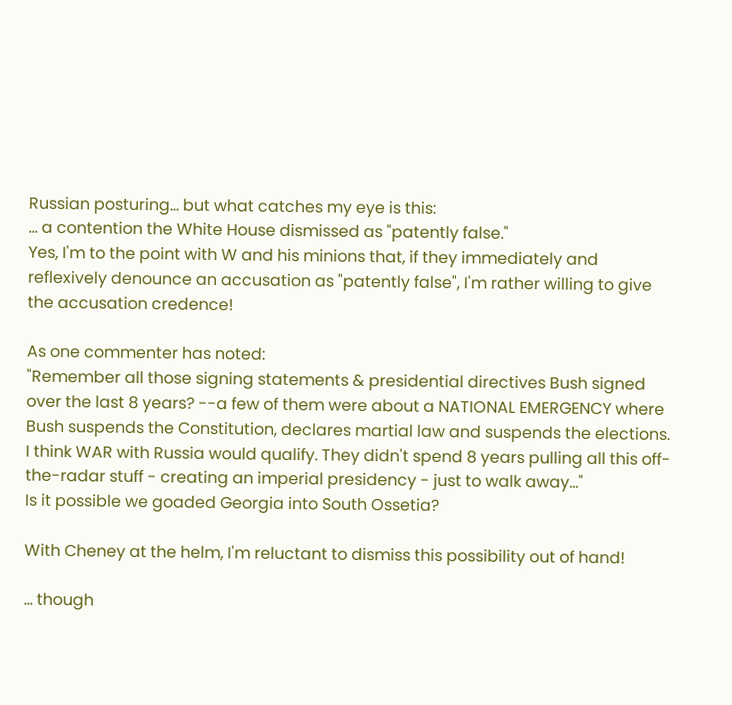Russian posturing... but what catches my eye is this:
... a contention the White House dismissed as "patently false."
Yes, I'm to the point with W and his minions that, if they immediately and reflexively denounce an accusation as "patently false", I'm rather willing to give the accusation credence!

As one commenter has noted:
"Remember all those signing statements & presidential directives Bush signed over the last 8 years? --a few of them were about a NATIONAL EMERGENCY where Bush suspends the Constitution, declares martial law and suspends the elections. I think WAR with Russia would qualify. They didn't spend 8 years pulling all this off-the-radar stuff - creating an imperial presidency - just to walk away..."
Is it possible we goaded Georgia into South Ossetia?

With Cheney at the helm, I'm reluctant to dismiss this possibility out of hand!

... though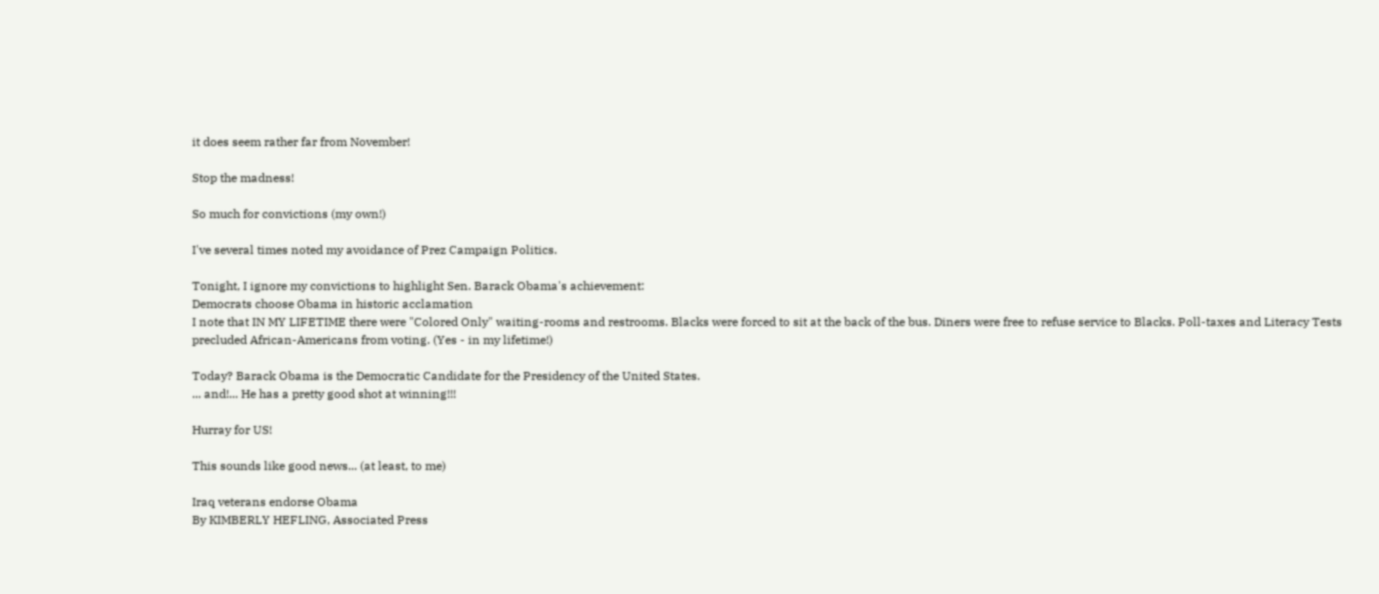it does seem rather far from November!

Stop the madness!

So much for convictions (my own!)

I've several times noted my avoidance of Prez Campaign Politics.

Tonight, I ignore my convictions to highlight Sen. Barack Obama's achievement:
Democrats choose Obama in historic acclamation
I note that IN MY LIFETIME there were "Colored Only" waiting-rooms and restrooms. Blacks were forced to sit at the back of the bus. Diners were free to refuse service to Blacks. Poll-taxes and Literacy Tests precluded African-Americans from voting. (Yes - in my lifetime!)

Today? Barack Obama is the Democratic Candidate for the Presidency of the United States.
... and!... He has a pretty good shot at winning!!!

Hurray for US!

This sounds like good news... (at least, to me)

Iraq veterans endorse Obama
By KIMBERLY HEFLING, Associated Press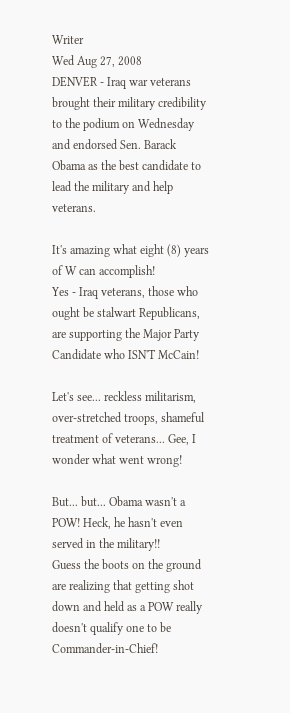Writer
Wed Aug 27, 2008
DENVER - Iraq war veterans brought their military credibility to the podium on Wednesday and endorsed Sen. Barack Obama as the best candidate to lead the military and help veterans.

It's amazing what eight (8) years of W can accomplish!
Yes - Iraq veterans, those who ought be stalwart Republicans, are supporting the Major Party Candidate who ISN'T McCain!

Let's see... reckless militarism, over-stretched troops, shameful treatment of veterans... Gee, I wonder what went wrong!

But... but... Obama wasn't a POW! Heck, he hasn't even served in the military!!
Guess the boots on the ground are realizing that getting shot down and held as a POW really doesn't qualify one to be Commander-in-Chief!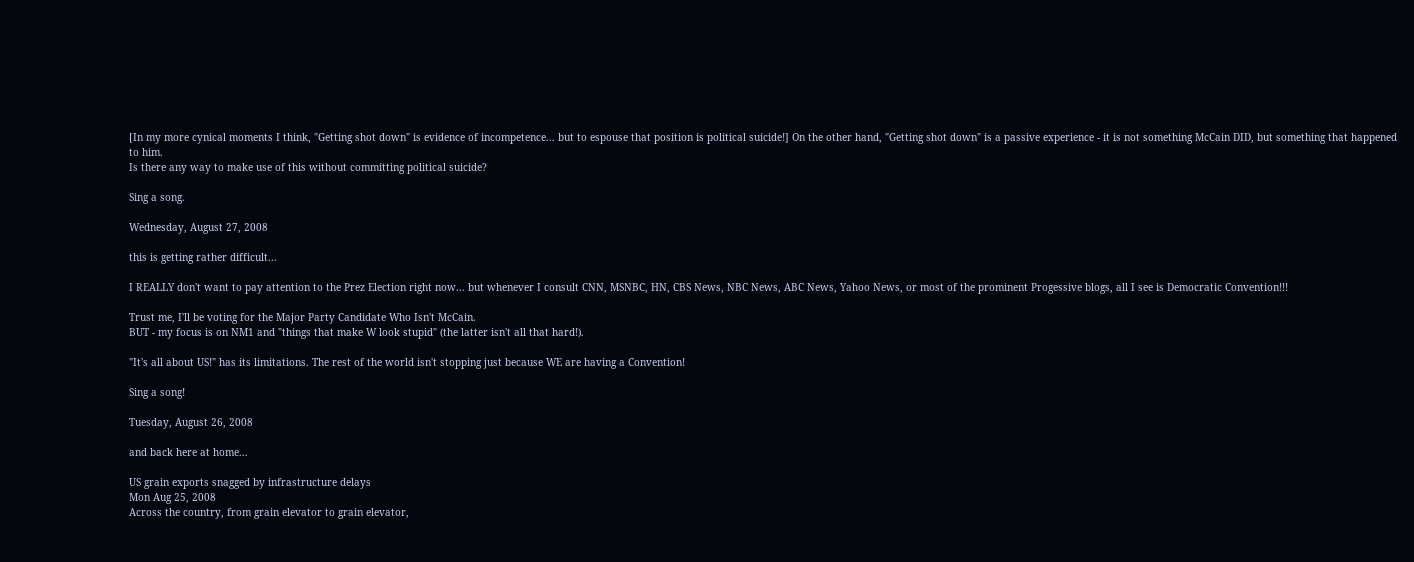[In my more cynical moments I think, "Getting shot down" is evidence of incompetence... but to espouse that position is political suicide!] On the other hand, "Getting shot down" is a passive experience - it is not something McCain DID, but something that happened to him.
Is there any way to make use of this without committing political suicide?

Sing a song.

Wednesday, August 27, 2008

this is getting rather difficult...

I REALLY don't want to pay attention to the Prez Election right now... but whenever I consult CNN, MSNBC, HN, CBS News, NBC News, ABC News, Yahoo News, or most of the prominent Progessive blogs, all I see is Democratic Convention!!!

Trust me, I'll be voting for the Major Party Candidate Who Isn't McCain.
BUT - my focus is on NM1 and "things that make W look stupid" (the latter isn't all that hard!).

"It's all about US!" has its limitations. The rest of the world isn't stopping just because WE are having a Convention!

Sing a song!

Tuesday, August 26, 2008

and back here at home...

US grain exports snagged by infrastructure delays
Mon Aug 25, 2008
Across the country, from grain elevator to grain elevator,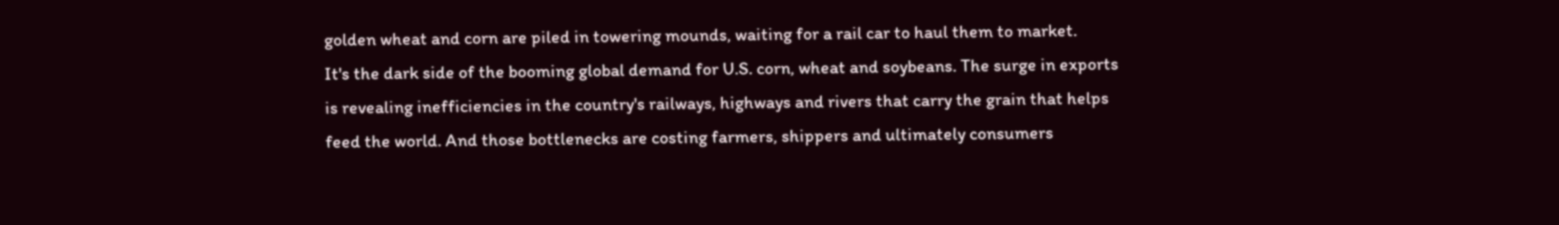golden wheat and corn are piled in towering mounds, waiting for a rail car to haul them to market.
It's the dark side of the booming global demand for U.S. corn, wheat and soybeans. The surge in exports is revealing inefficiencies in the country's railways, highways and rivers that carry the grain that helps feed the world. And those bottlenecks are costing farmers, shippers and ultimately consumers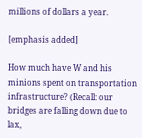millions of dollars a year.

[emphasis added]

How much have W and his minions spent on transportation infrastructure? (Recall: our bridges are falling down due to lax,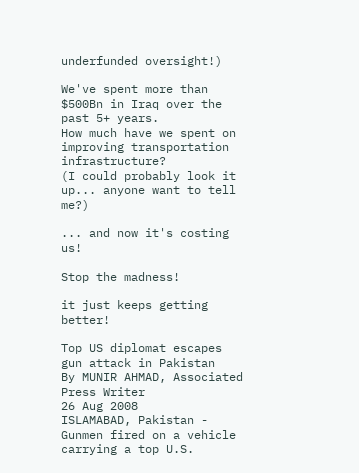underfunded oversight!)

We've spent more than $500Bn in Iraq over the past 5+ years.
How much have we spent on improving transportation infrastructure?
(I could probably look it up... anyone want to tell me?)

... and now it's costing us!

Stop the madness!

it just keeps getting better!

Top US diplomat escapes gun attack in Pakistan
By MUNIR AHMAD, Associated Press Writer
26 Aug 2008
ISLAMABAD, Pakistan - Gunmen fired on a vehicle carrying a top U.S.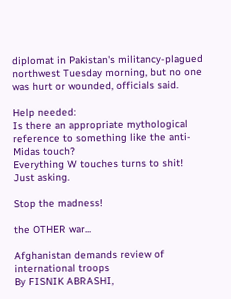diplomat in Pakistan's militancy-plagued northwest Tuesday morning, but no one was hurt or wounded, officials said.

Help needed:
Is there an appropriate mythological reference to something like the anti-Midas touch?
Everything W touches turns to shit!
Just asking.

Stop the madness!

the OTHER war...

Afghanistan demands review of international troops
By FISNIK ABRASHI,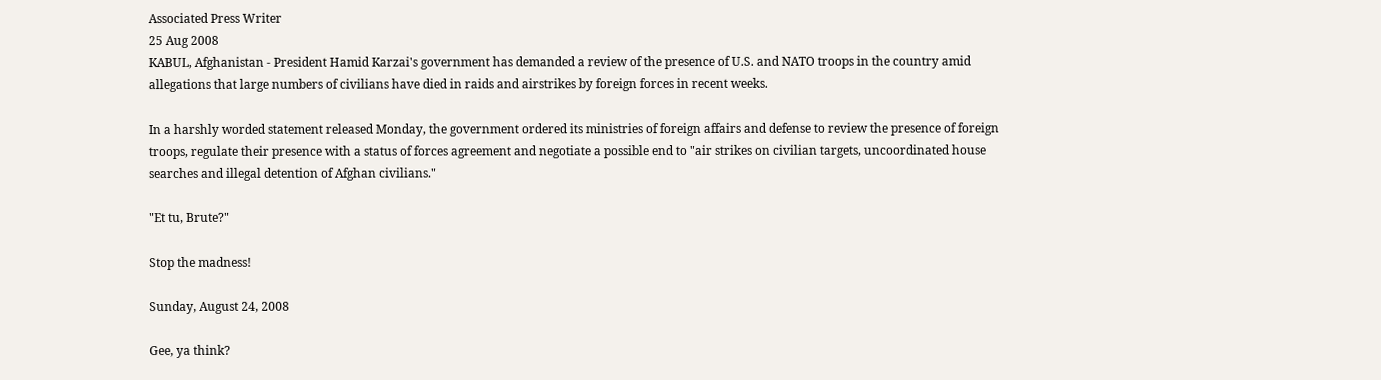Associated Press Writer
25 Aug 2008
KABUL, Afghanistan - President Hamid Karzai's government has demanded a review of the presence of U.S. and NATO troops in the country amid allegations that large numbers of civilians have died in raids and airstrikes by foreign forces in recent weeks.

In a harshly worded statement released Monday, the government ordered its ministries of foreign affairs and defense to review the presence of foreign troops, regulate their presence with a status of forces agreement and negotiate a possible end to "air strikes on civilian targets, uncoordinated house searches and illegal detention of Afghan civilians."

"Et tu, Brute?"

Stop the madness!

Sunday, August 24, 2008

Gee, ya think?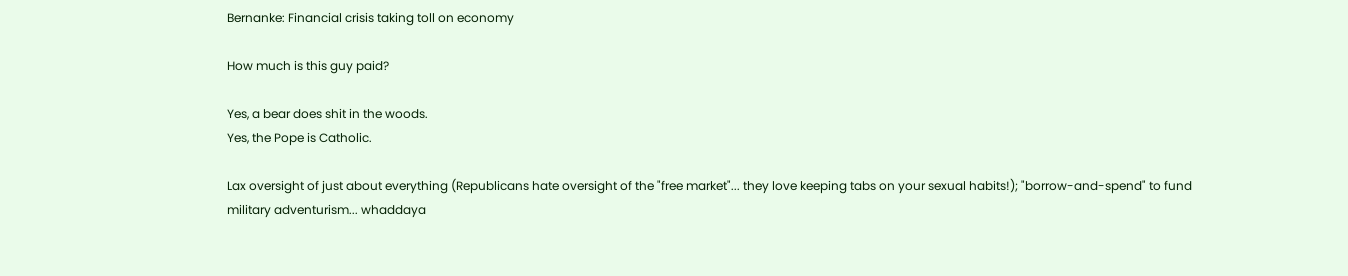Bernanke: Financial crisis taking toll on economy

How much is this guy paid?

Yes, a bear does shit in the woods.
Yes, the Pope is Catholic.

Lax oversight of just about everything (Republicans hate oversight of the "free market"... they love keeping tabs on your sexual habits!); "borrow-and-spend" to fund military adventurism... whaddaya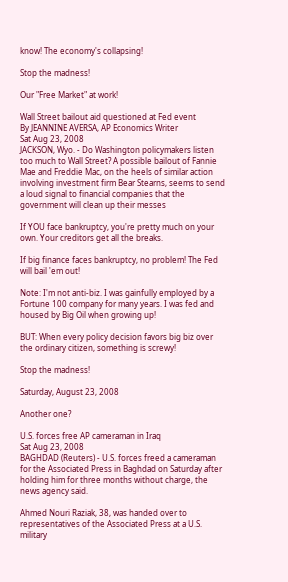know! The economy's collapsing!

Stop the madness!

Our "Free Market" at work!

Wall Street bailout aid questioned at Fed event
By JEANNINE AVERSA, AP Economics Writer
Sat Aug 23, 2008
JACKSON, Wyo. - Do Washington policymakers listen too much to Wall Street? A possible bailout of Fannie Mae and Freddie Mac, on the heels of similar action involving investment firm Bear Stearns, seems to send a loud signal to financial companies that the government will clean up their messes

If YOU face bankruptcy, you're pretty much on your own. Your creditors get all the breaks.

If big finance faces bankruptcy, no problem! The Fed will bail 'em out!

Note: I'm not anti-biz. I was gainfully employed by a Fortune 100 company for many years. I was fed and housed by Big Oil when growing up!

BUT: When every policy decision favors big biz over the ordinary citizen, something is screwy!

Stop the madness!

Saturday, August 23, 2008

Another one?

U.S. forces free AP cameraman in Iraq
Sat Aug 23, 2008
BAGHDAD (Reuters) - U.S. forces freed a cameraman for the Associated Press in Baghdad on Saturday after holding him for three months without charge, the news agency said.

Ahmed Nouri Raziak, 38, was handed over to representatives of the Associated Press at a U.S. military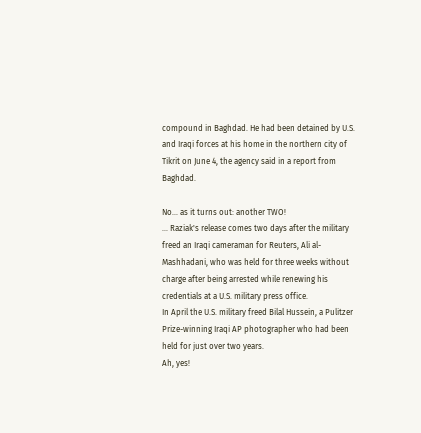compound in Baghdad. He had been detained by U.S. and Iraqi forces at his home in the northern city of Tikrit on June 4, the agency said in a report from Baghdad.

No... as it turns out: another TWO!
... Raziak's release comes two days after the military freed an Iraqi cameraman for Reuters, Ali al-Mashhadani, who was held for three weeks without charge after being arrested while renewing his credentials at a U.S. military press office.
In April the U.S. military freed Bilal Hussein, a Pulitzer Prize-winning Iraqi AP photographer who had been held for just over two years.
Ah, yes!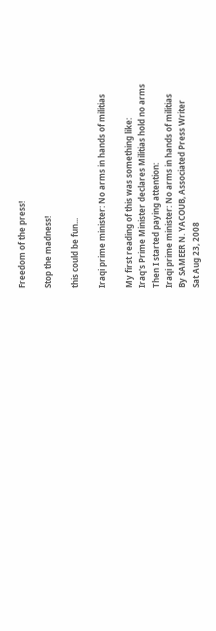Freedom of the press!

Stop the madness!

this could be fun...

Iraqi prime minister: No arms in hands of militias

My first reading of this was something like:
Iraq's Prime Minister declares Militias hold no arms
Then I started paying attention:
Iraqi prime minister: No arms in hands of militias
By SAMEER N. YACOUB, Associated Press Writer
Sat Aug 23, 2008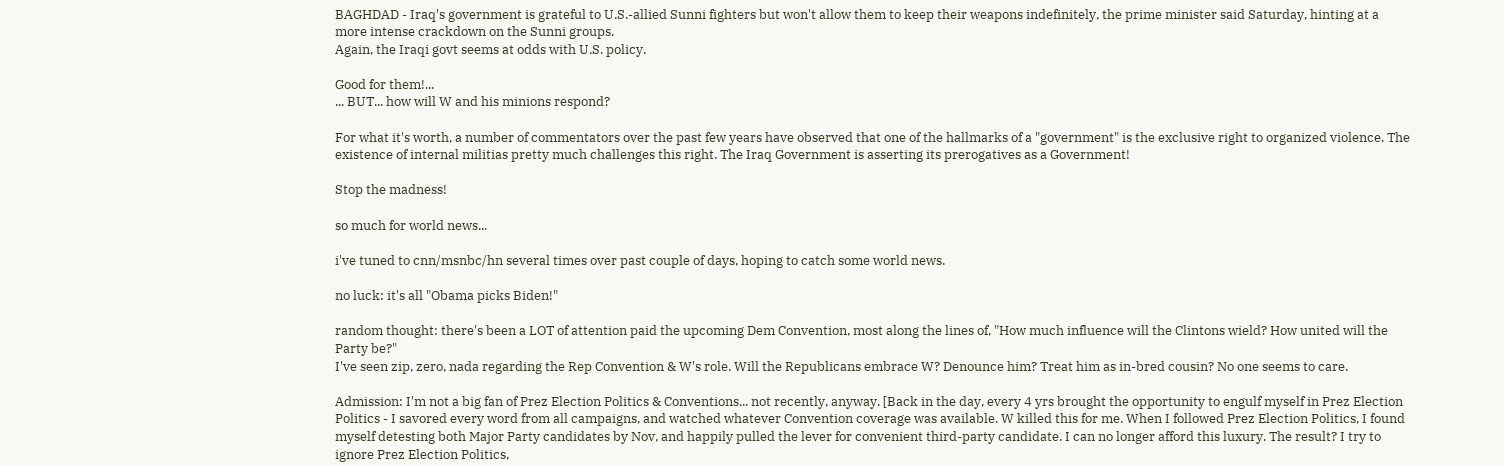BAGHDAD - Iraq's government is grateful to U.S.-allied Sunni fighters but won't allow them to keep their weapons indefinitely, the prime minister said Saturday, hinting at a more intense crackdown on the Sunni groups.
Again, the Iraqi govt seems at odds with U.S. policy.

Good for them!...
... BUT... how will W and his minions respond?

For what it's worth, a number of commentators over the past few years have observed that one of the hallmarks of a "government" is the exclusive right to organized violence. The existence of internal militias pretty much challenges this right. The Iraq Government is asserting its prerogatives as a Government!

Stop the madness!

so much for world news...

i've tuned to cnn/msnbc/hn several times over past couple of days, hoping to catch some world news.

no luck: it's all "Obama picks Biden!"

random thought: there's been a LOT of attention paid the upcoming Dem Convention, most along the lines of, "How much influence will the Clintons wield? How united will the Party be?"
I've seen zip, zero, nada regarding the Rep Convention & W's role. Will the Republicans embrace W? Denounce him? Treat him as in-bred cousin? No one seems to care.

Admission: I'm not a big fan of Prez Election Politics & Conventions... not recently, anyway. [Back in the day, every 4 yrs brought the opportunity to engulf myself in Prez Election Politics - I savored every word from all campaigns, and watched whatever Convention coverage was available. W killed this for me. When I followed Prez Election Politics, I found myself detesting both Major Party candidates by Nov, and happily pulled the lever for convenient third-party candidate. I can no longer afford this luxury. The result? I try to ignore Prez Election Politics,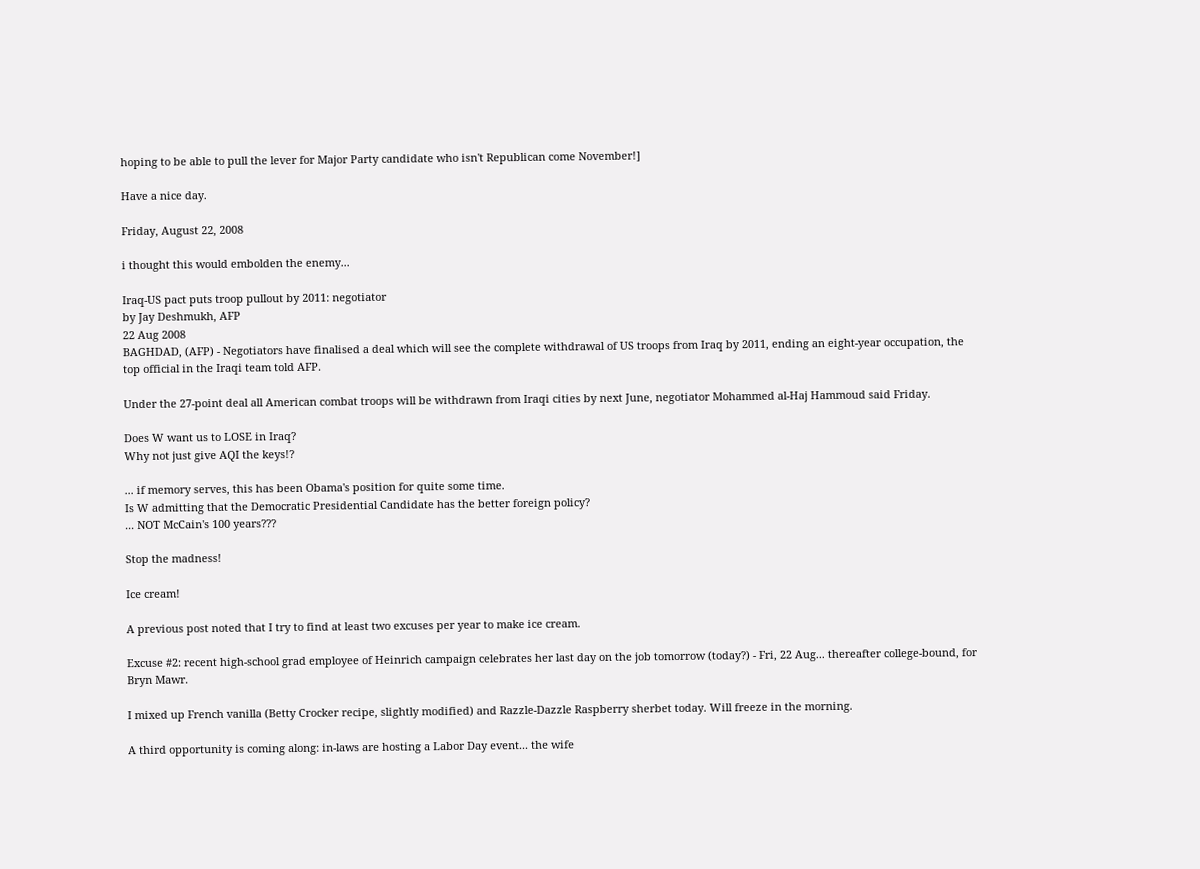hoping to be able to pull the lever for Major Party candidate who isn't Republican come November!]

Have a nice day.

Friday, August 22, 2008

i thought this would embolden the enemy...

Iraq-US pact puts troop pullout by 2011: negotiator
by Jay Deshmukh, AFP
22 Aug 2008
BAGHDAD, (AFP) - Negotiators have finalised a deal which will see the complete withdrawal of US troops from Iraq by 2011, ending an eight-year occupation, the top official in the Iraqi team told AFP.

Under the 27-point deal all American combat troops will be withdrawn from Iraqi cities by next June, negotiator Mohammed al-Haj Hammoud said Friday.

Does W want us to LOSE in Iraq?
Why not just give AQI the keys!?

... if memory serves, this has been Obama's position for quite some time.
Is W admitting that the Democratic Presidential Candidate has the better foreign policy?
... NOT McCain's 100 years???

Stop the madness!

Ice cream!

A previous post noted that I try to find at least two excuses per year to make ice cream.

Excuse #2: recent high-school grad employee of Heinrich campaign celebrates her last day on the job tomorrow (today?) - Fri, 22 Aug... thereafter college-bound, for Bryn Mawr.

I mixed up French vanilla (Betty Crocker recipe, slightly modified) and Razzle-Dazzle Raspberry sherbet today. Will freeze in the morning.

A third opportunity is coming along: in-laws are hosting a Labor Day event... the wife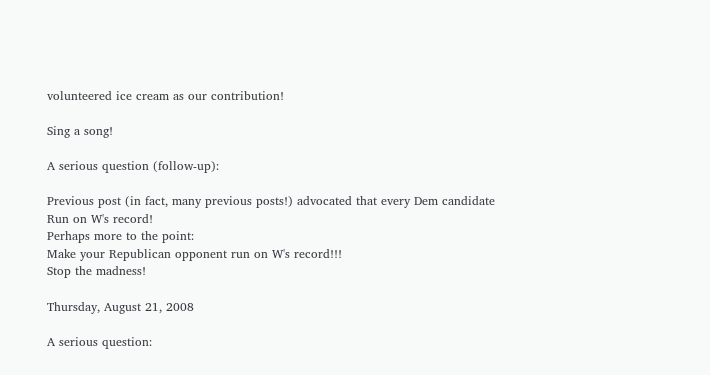volunteered ice cream as our contribution!

Sing a song!

A serious question (follow-up):

Previous post (in fact, many previous posts!) advocated that every Dem candidate
Run on W's record!
Perhaps more to the point:
Make your Republican opponent run on W's record!!!
Stop the madness!

Thursday, August 21, 2008

A serious question: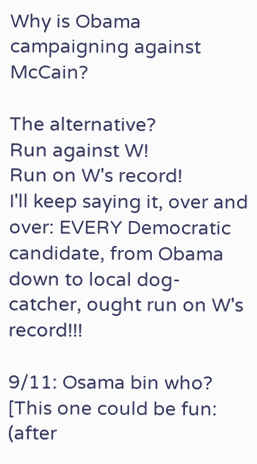Why is Obama campaigning against McCain?

The alternative?
Run against W!
Run on W's record!
I'll keep saying it, over and over: EVERY Democratic candidate, from Obama down to local dog-catcher, ought run on W's record!!!

9/11: Osama bin who? [This one could be fun: (after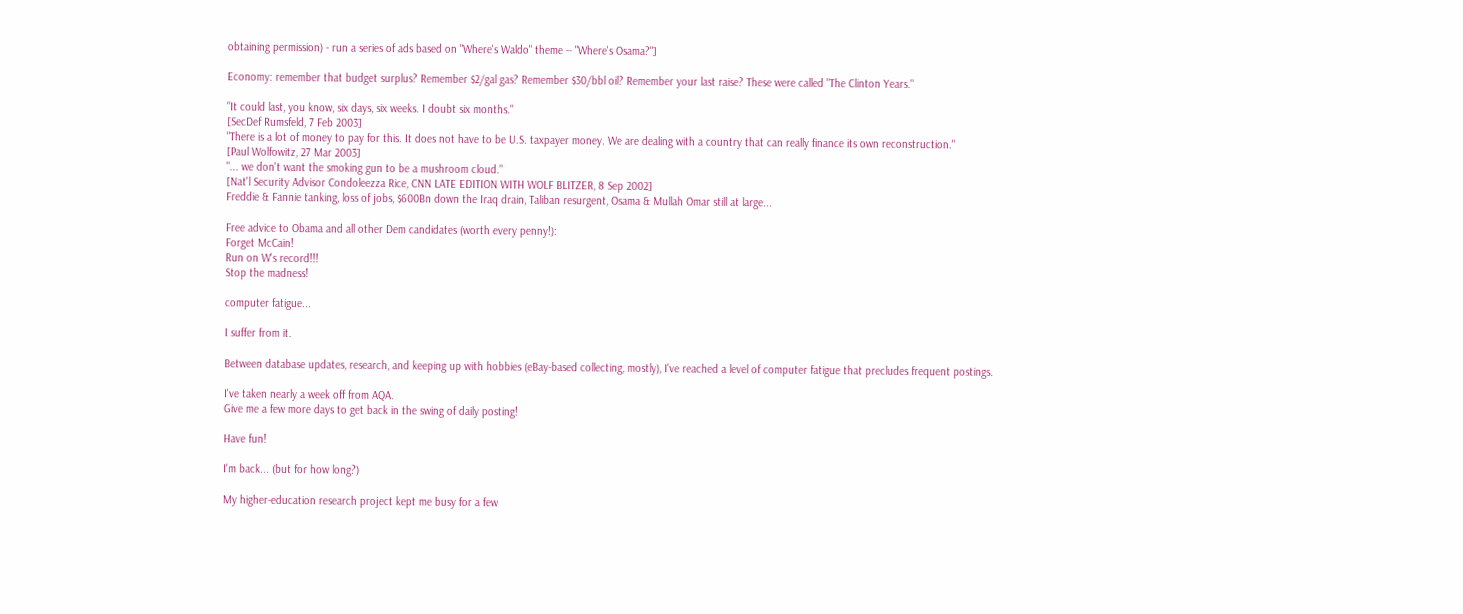obtaining permission) - run a series of ads based on "Where's Waldo" theme -- "Where's Osama?"]

Economy: remember that budget surplus? Remember $2/gal gas? Remember $30/bbl oil? Remember your last raise? These were called "The Clinton Years."

"It could last, you know, six days, six weeks. I doubt six months."
[SecDef Rumsfeld, 7 Feb 2003]
"There is a lot of money to pay for this. It does not have to be U.S. taxpayer money. We are dealing with a country that can really finance its own reconstruction."
[Paul Wolfowitz, 27 Mar 2003]
"... we don't want the smoking gun to be a mushroom cloud."
[Nat'l Security Advisor Condoleezza Rice, CNN LATE EDITION WITH WOLF BLITZER, 8 Sep 2002]
Freddie & Fannie tanking, loss of jobs, $600Bn down the Iraq drain, Taliban resurgent, Osama & Mullah Omar still at large...

Free advice to Obama and all other Dem candidates (worth every penny!):
Forget McCain!
Run on W's record!!!
Stop the madness!

computer fatigue...

I suffer from it.

Between database updates, research, and keeping up with hobbies (eBay-based collecting, mostly), I've reached a level of computer fatigue that precludes frequent postings.

I've taken nearly a week off from AQA.
Give me a few more days to get back in the swing of daily posting!

Have fun!

I'm back... (but for how long?)

My higher-education research project kept me busy for a few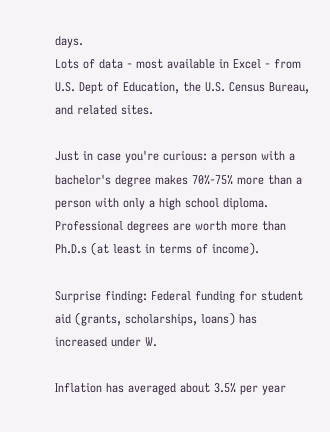days.
Lots of data - most available in Excel - from U.S. Dept of Education, the U.S. Census Bureau, and related sites.

Just in case you're curious: a person with a bachelor's degree makes 70%-75% more than a person with only a high school diploma. Professional degrees are worth more than Ph.D.s (at least in terms of income).

Surprise finding: Federal funding for student aid (grants, scholarships, loans) has increased under W.

Inflation has averaged about 3.5% per year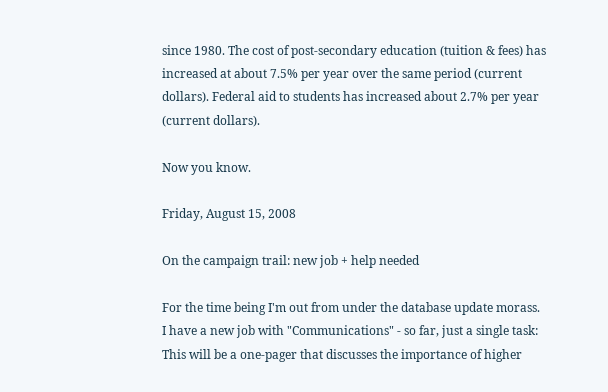since 1980. The cost of post-secondary education (tuition & fees) has increased at about 7.5% per year over the same period (current dollars). Federal aid to students has increased about 2.7% per year (current dollars).

Now you know.

Friday, August 15, 2008

On the campaign trail: new job + help needed

For the time being I'm out from under the database update morass.
I have a new job with "Communications" - so far, just a single task:
This will be a one-pager that discusses the importance of higher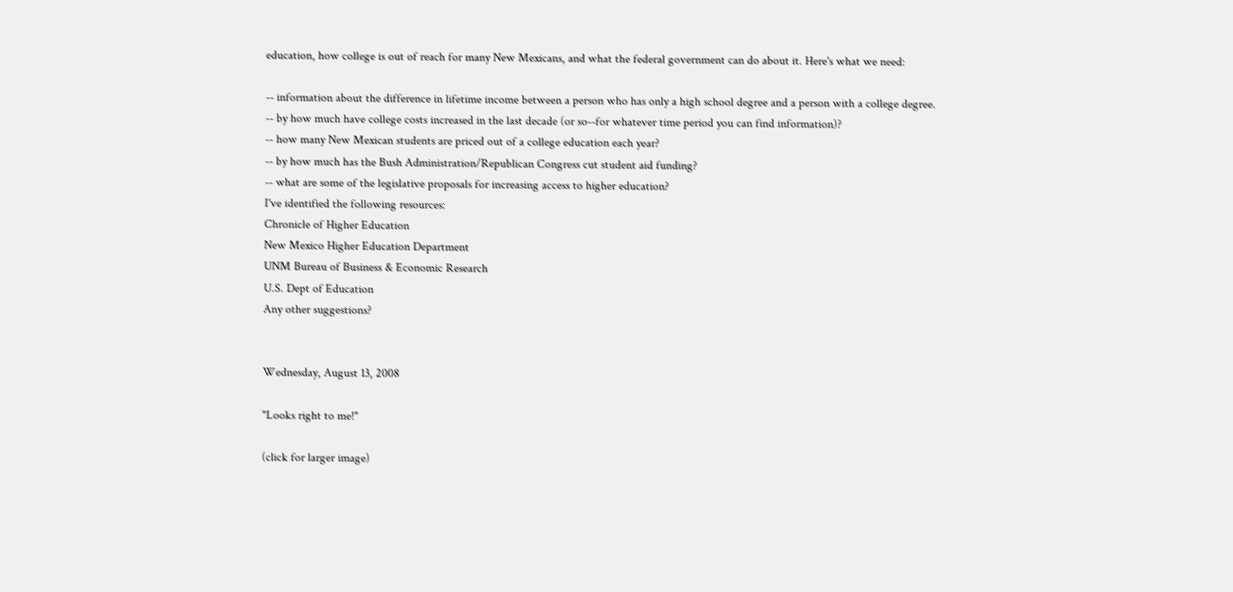education, how college is out of reach for many New Mexicans, and what the federal government can do about it. Here's what we need:

-- information about the difference in lifetime income between a person who has only a high school degree and a person with a college degree.
-- by how much have college costs increased in the last decade (or so--for whatever time period you can find information)?
-- how many New Mexican students are priced out of a college education each year?
-- by how much has the Bush Administration/Republican Congress cut student aid funding?
-- what are some of the legislative proposals for increasing access to higher education?
I've identified the following resources:
Chronicle of Higher Education
New Mexico Higher Education Department
UNM Bureau of Business & Economic Research
U.S. Dept of Education
Any other suggestions?


Wednesday, August 13, 2008

"Looks right to me!"

(click for larger image)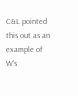C&L pointed this out as an example of W's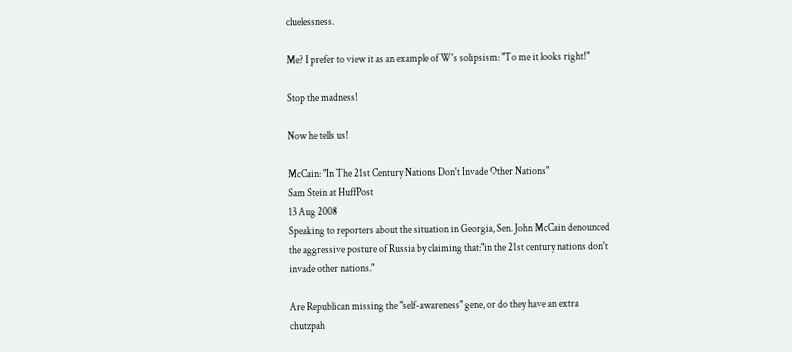cluelessness.

Me? I prefer to view it as an example of W's solipsism: "To me it looks right!"

Stop the madness!

Now he tells us!

McCain: "In The 21st Century Nations Don't Invade Other Nations"
Sam Stein at HuffPost
13 Aug 2008
Speaking to reporters about the situation in Georgia, Sen. John McCain denounced the aggressive posture of Russia by claiming that:"in the 21st century nations don't invade other nations."

Are Republican missing the "self-awareness" gene, or do they have an extra chutzpah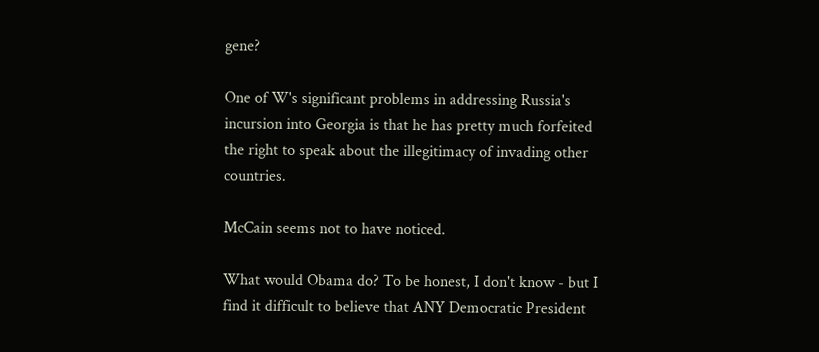gene?

One of W's significant problems in addressing Russia's incursion into Georgia is that he has pretty much forfeited the right to speak about the illegitimacy of invading other countries.

McCain seems not to have noticed.

What would Obama do? To be honest, I don't know - but I find it difficult to believe that ANY Democratic President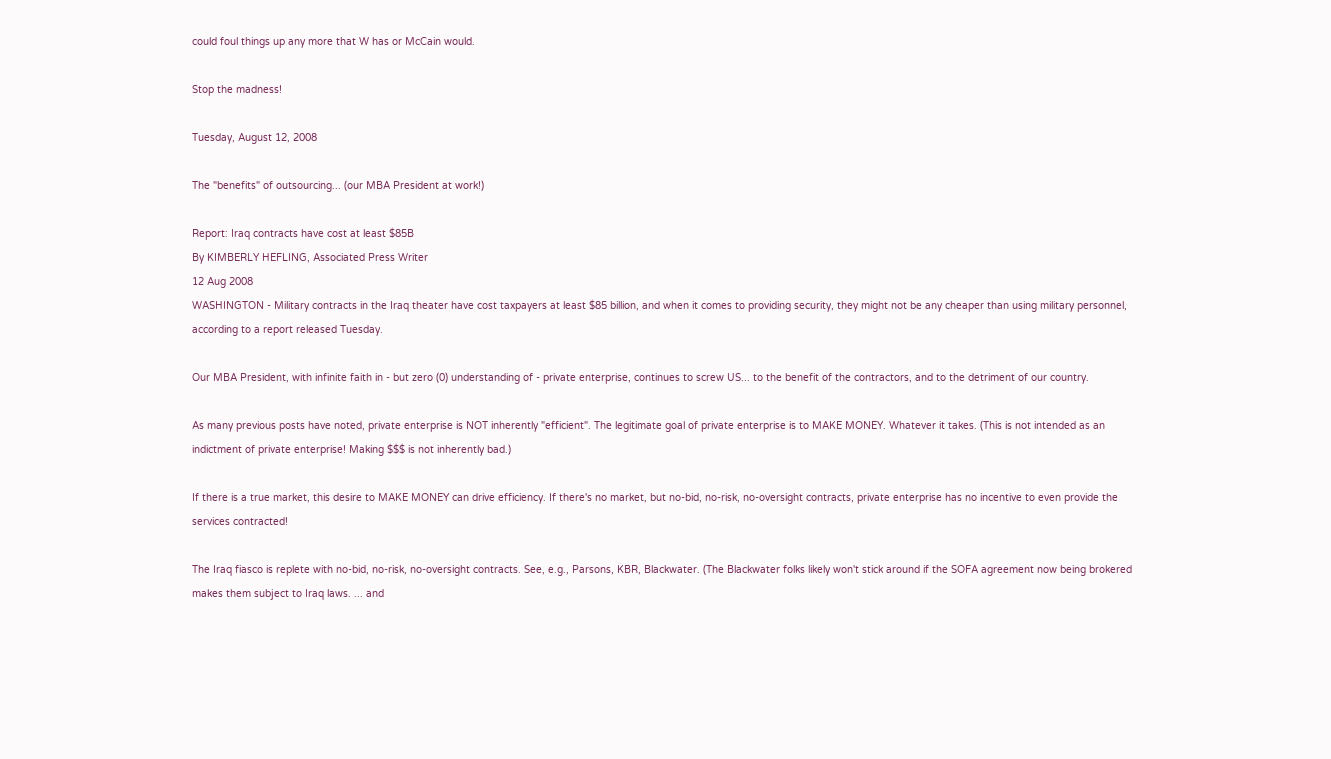could foul things up any more that W has or McCain would.

Stop the madness!

Tuesday, August 12, 2008

The "benefits" of outsourcing... (our MBA President at work!)

Report: Iraq contracts have cost at least $85B
By KIMBERLY HEFLING, Associated Press Writer
12 Aug 2008
WASHINGTON - Military contracts in the Iraq theater have cost taxpayers at least $85 billion, and when it comes to providing security, they might not be any cheaper than using military personnel, according to a report released Tuesday.

Our MBA President, with infinite faith in - but zero (0) understanding of - private enterprise, continues to screw US... to the benefit of the contractors, and to the detriment of our country.

As many previous posts have noted, private enterprise is NOT inherently "efficient". The legitimate goal of private enterprise is to MAKE MONEY. Whatever it takes. (This is not intended as an indictment of private enterprise! Making $$$ is not inherently bad.)

If there is a true market, this desire to MAKE MONEY can drive efficiency. If there's no market, but no-bid, no-risk, no-oversight contracts, private enterprise has no incentive to even provide the services contracted!

The Iraq fiasco is replete with no-bid, no-risk, no-oversight contracts. See, e.g., Parsons, KBR, Blackwater. (The Blackwater folks likely won't stick around if the SOFA agreement now being brokered makes them subject to Iraq laws. ... and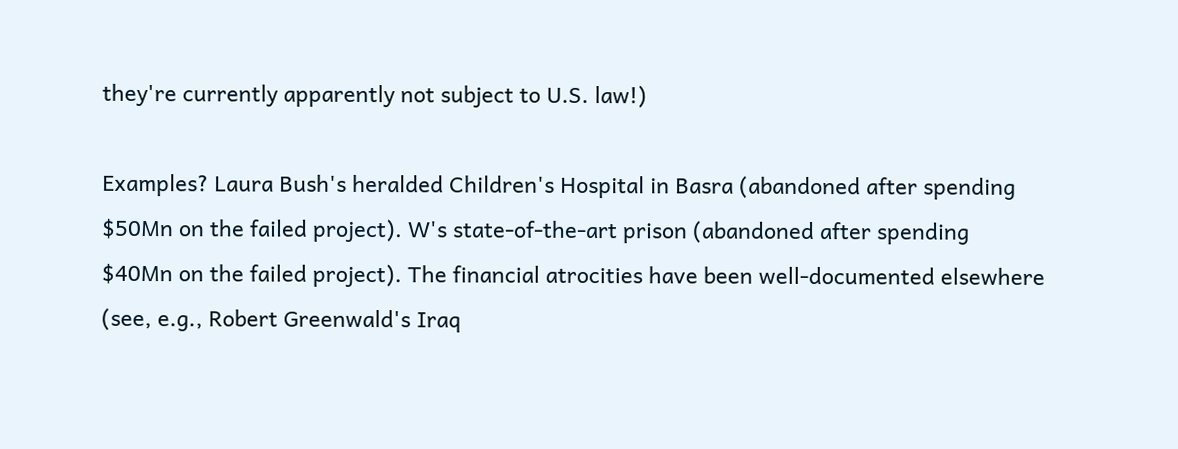they're currently apparently not subject to U.S. law!)

Examples? Laura Bush's heralded Children's Hospital in Basra (abandoned after spending $50Mn on the failed project). W's state-of-the-art prison (abandoned after spending $40Mn on the failed project). The financial atrocities have been well-documented elsewhere (see, e.g., Robert Greenwald's Iraq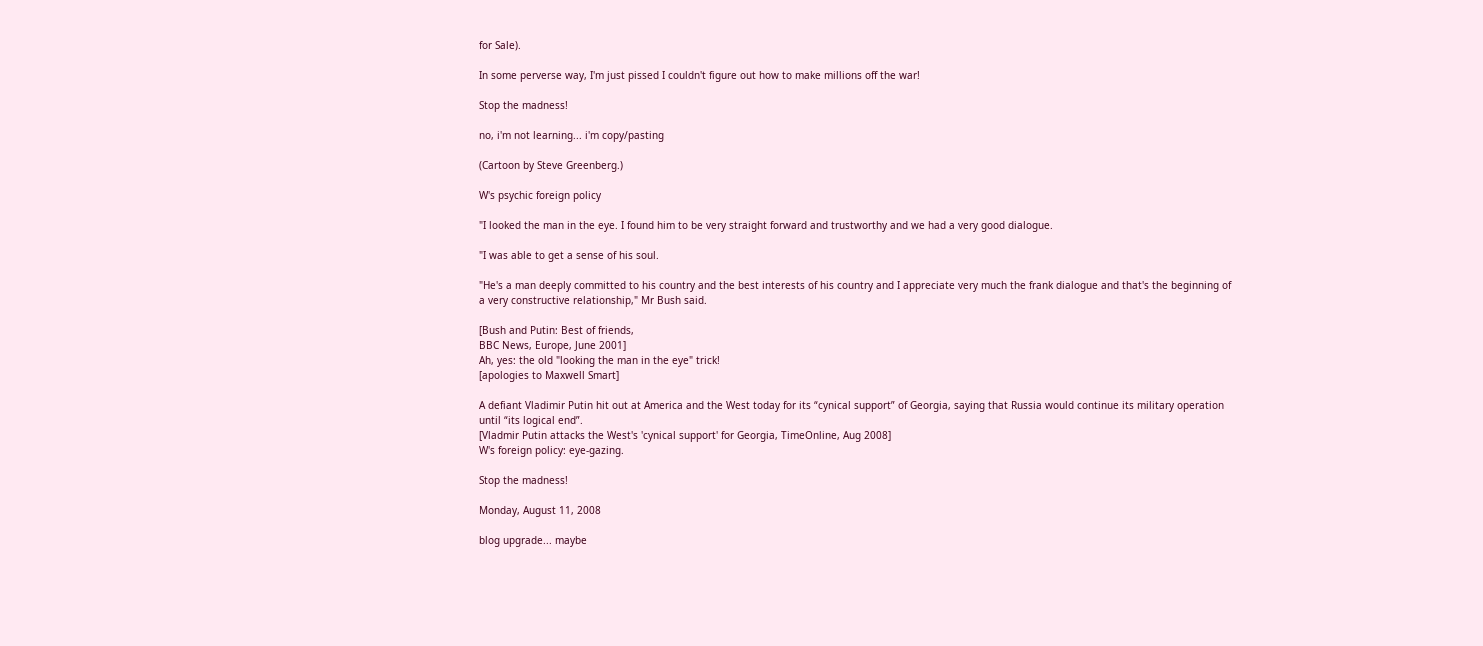for Sale).

In some perverse way, I'm just pissed I couldn't figure out how to make millions off the war!

Stop the madness!

no, i'm not learning... i'm copy/pasting

(Cartoon by Steve Greenberg.)

W's psychic foreign policy

"I looked the man in the eye. I found him to be very straight forward and trustworthy and we had a very good dialogue.

"I was able to get a sense of his soul.

"He's a man deeply committed to his country and the best interests of his country and I appreciate very much the frank dialogue and that's the beginning of a very constructive relationship," Mr Bush said.

[Bush and Putin: Best of friends,
BBC News, Europe, June 2001]
Ah, yes: the old "looking the man in the eye" trick!
[apologies to Maxwell Smart]

A defiant Vladimir Putin hit out at America and the West today for its “cynical support” of Georgia, saying that Russia would continue its military operation until “its logical end”.
[Vladmir Putin attacks the West's 'cynical support' for Georgia, TimeOnline, Aug 2008]
W's foreign policy: eye-gazing.

Stop the madness!

Monday, August 11, 2008

blog upgrade... maybe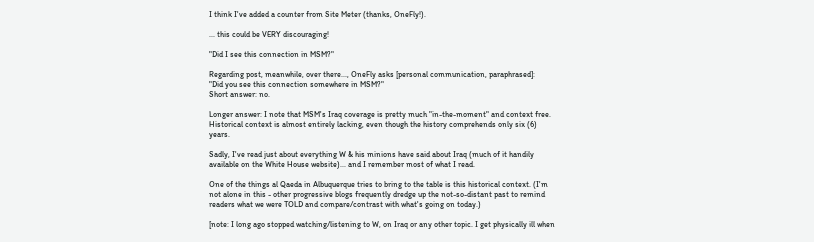I think I've added a counter from Site Meter (thanks, OneFly!).

... this could be VERY discouraging!

"Did I see this connection in MSM?"

Regarding post, meanwhile, over there..., OneFly asks [personal communication, paraphrased]:
"Did you see this connection somewhere in MSM?"
Short answer: no.

Longer answer: I note that MSM's Iraq coverage is pretty much "in-the-moment" and context free. Historical context is almost entirely lacking, even though the history comprehends only six (6) years.

Sadly, I've read just about everything W & his minions have said about Iraq (much of it handily available on the White House website)... and I remember most of what I read.

One of the things al Qaeda in Albuquerque tries to bring to the table is this historical context. (I'm not alone in this - other progressive blogs frequently dredge up the not-so-distant past to remind readers what we were TOLD and compare/contrast with what's going on today.)

[note: I long ago stopped watching/listening to W, on Iraq or any other topic. I get physically ill when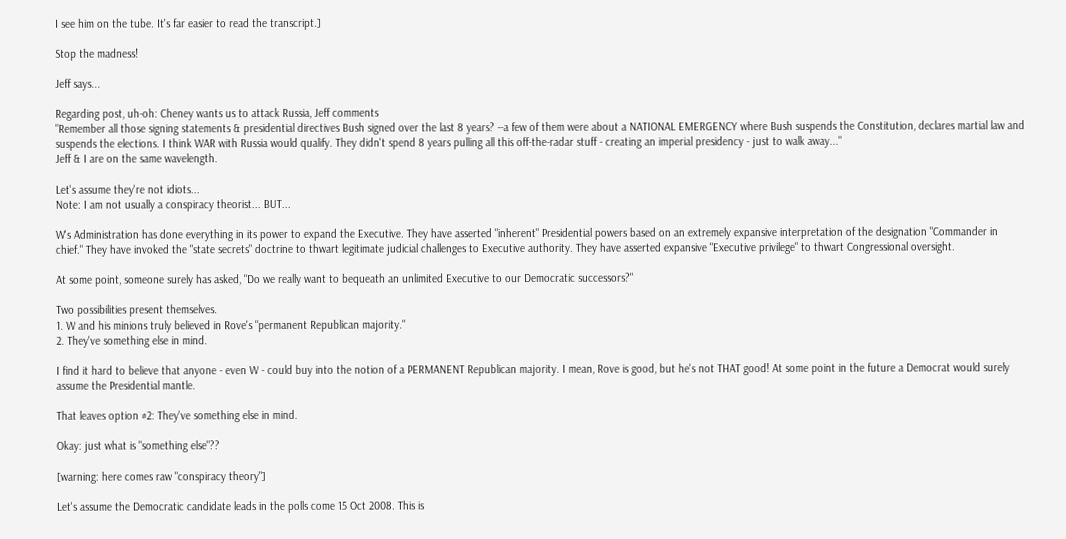I see him on the tube. It's far easier to read the transcript.]

Stop the madness!

Jeff says...

Regarding post, uh-oh: Cheney wants us to attack Russia, Jeff comments
"Remember all those signing statements & presidential directives Bush signed over the last 8 years? --a few of them were about a NATIONAL EMERGENCY where Bush suspends the Constitution, declares martial law and suspends the elections. I think WAR with Russia would qualify. They didn't spend 8 years pulling all this off-the-radar stuff - creating an imperial presidency - just to walk away..."
Jeff & I are on the same wavelength.

Let's assume they're not idiots...
Note: I am not usually a conspiracy theorist... BUT...

W's Administration has done everything in its power to expand the Executive. They have asserted "inherent" Presidential powers based on an extremely expansive interpretation of the designation "Commander in chief." They have invoked the "state secrets" doctrine to thwart legitimate judicial challenges to Executive authority. They have asserted expansive "Executive privilege" to thwart Congressional oversight.

At some point, someone surely has asked, "Do we really want to bequeath an unlimited Executive to our Democratic successors?"

Two possibilities present themselves.
1. W and his minions truly believed in Rove's "permanent Republican majority."
2. They've something else in mind.

I find it hard to believe that anyone - even W - could buy into the notion of a PERMANENT Republican majority. I mean, Rove is good, but he's not THAT good! At some point in the future a Democrat would surely assume the Presidential mantle.

That leaves option #2: They've something else in mind.

Okay: just what is "something else"??

[warning: here comes raw "conspiracy theory"]

Let's assume the Democratic candidate leads in the polls come 15 Oct 2008. This is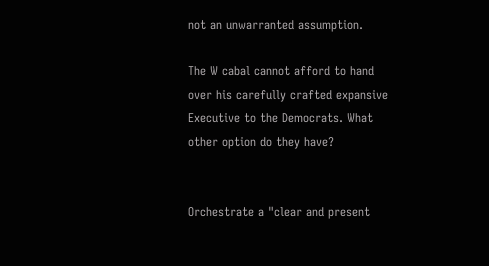not an unwarranted assumption.

The W cabal cannot afford to hand over his carefully crafted expansive Executive to the Democrats. What other option do they have?


Orchestrate a "clear and present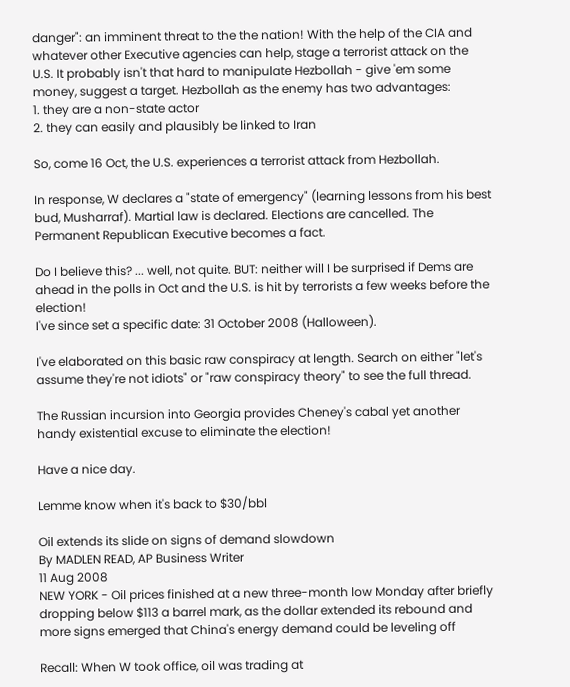danger": an imminent threat to the the nation! With the help of the CIA and whatever other Executive agencies can help, stage a terrorist attack on the U.S. It probably isn't that hard to manipulate Hezbollah - give 'em some money, suggest a target. Hezbollah as the enemy has two advantages:
1. they are a non-state actor
2. they can easily and plausibly be linked to Iran

So, come 16 Oct, the U.S. experiences a terrorist attack from Hezbollah.

In response, W declares a "state of emergency" (learning lessons from his best bud, Musharraf). Martial law is declared. Elections are cancelled. The Permanent Republican Executive becomes a fact.

Do I believe this? ... well, not quite. BUT: neither will I be surprised if Dems are ahead in the polls in Oct and the U.S. is hit by terrorists a few weeks before the election!
I've since set a specific date: 31 October 2008 (Halloween).

I've elaborated on this basic raw conspiracy at length. Search on either "let's assume they're not idiots" or "raw conspiracy theory" to see the full thread.

The Russian incursion into Georgia provides Cheney's cabal yet another handy existential excuse to eliminate the election!

Have a nice day.

Lemme know when it's back to $30/bbl

Oil extends its slide on signs of demand slowdown
By MADLEN READ, AP Business Writer
11 Aug 2008
NEW YORK - Oil prices finished at a new three-month low Monday after briefly dropping below $113 a barrel mark, as the dollar extended its rebound and more signs emerged that China's energy demand could be leveling off

Recall: When W took office, oil was trading at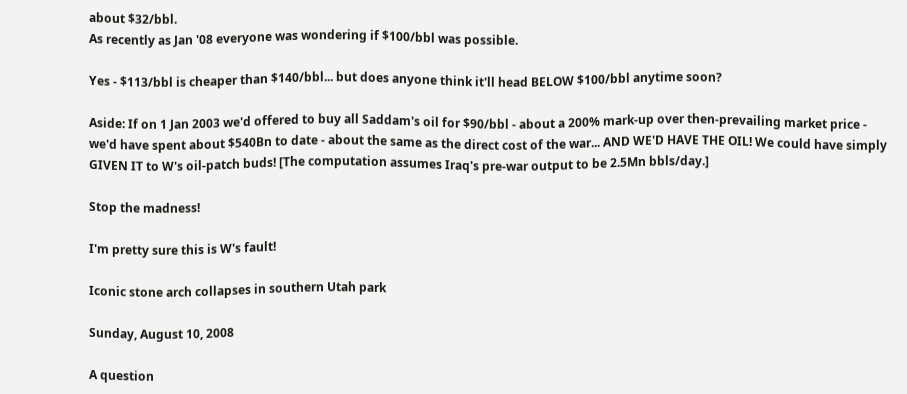about $32/bbl.
As recently as Jan '08 everyone was wondering if $100/bbl was possible.

Yes - $113/bbl is cheaper than $140/bbl... but does anyone think it'll head BELOW $100/bbl anytime soon?

Aside: If on 1 Jan 2003 we'd offered to buy all Saddam's oil for $90/bbl - about a 200% mark-up over then-prevailing market price - we'd have spent about $540Bn to date - about the same as the direct cost of the war... AND WE'D HAVE THE OIL! We could have simply GIVEN IT to W's oil-patch buds! [The computation assumes Iraq's pre-war output to be 2.5Mn bbls/day.]

Stop the madness!

I'm pretty sure this is W's fault!

Iconic stone arch collapses in southern Utah park

Sunday, August 10, 2008

A question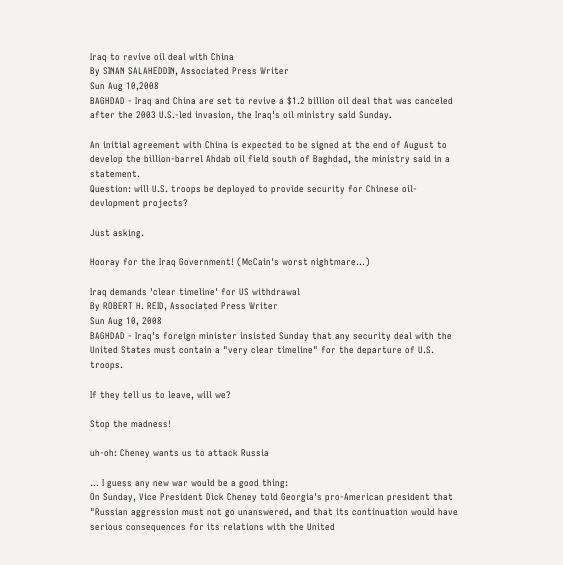Iraq to revive oil deal with China
By SINAN SALAHEDDIN, Associated Press Writer
Sun Aug 10,2008
BAGHDAD - Iraq and China are set to revive a $1.2 billion oil deal that was canceled after the 2003 U.S.-led invasion, the Iraq's oil ministry said Sunday.

An initial agreement with China is expected to be signed at the end of August to develop the billion-barrel Ahdab oil field south of Baghdad, the ministry said in a statement.
Question: will U.S. troops be deployed to provide security for Chinese oil-devlopment projects?

Just asking.

Hooray for the Iraq Government! (McCain's worst nightmare...)

Iraq demands 'clear timeline' for US withdrawal
By ROBERT H. REID, Associated Press Writer
Sun Aug 10, 2008
BAGHDAD - Iraq's foreign minister insisted Sunday that any security deal with the United States must contain a "very clear timeline" for the departure of U.S. troops.

If they tell us to leave, will we?

Stop the madness!

uh-oh: Cheney wants us to attack Russia

... I guess any new war would be a good thing:
On Sunday, Vice President Dick Cheney told Georgia's pro-American president that "Russian aggression must not go unanswered, and that its continuation would have serious consequences for its relations with the United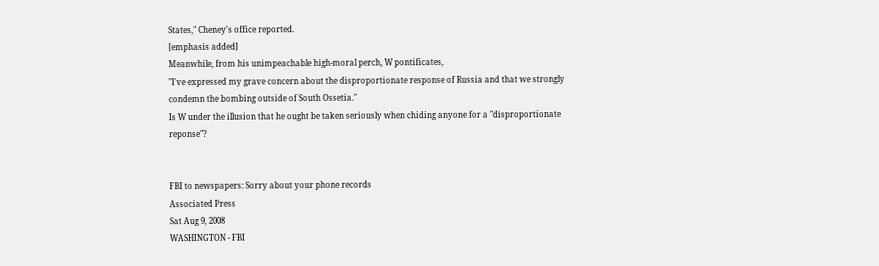States," Cheney's office reported.
[emphasis added]
Meanwhile, from his unimpeachable high-moral perch, W pontificates,
"I've expressed my grave concern about the disproportionate response of Russia and that we strongly condemn the bombing outside of South Ossetia."
Is W under the illusion that he ought be taken seriously when chiding anyone for a "disproportionate reponse"?


FBI to newspapers: Sorry about your phone records
Associated Press
Sat Aug 9, 2008
WASHINGTON - FBI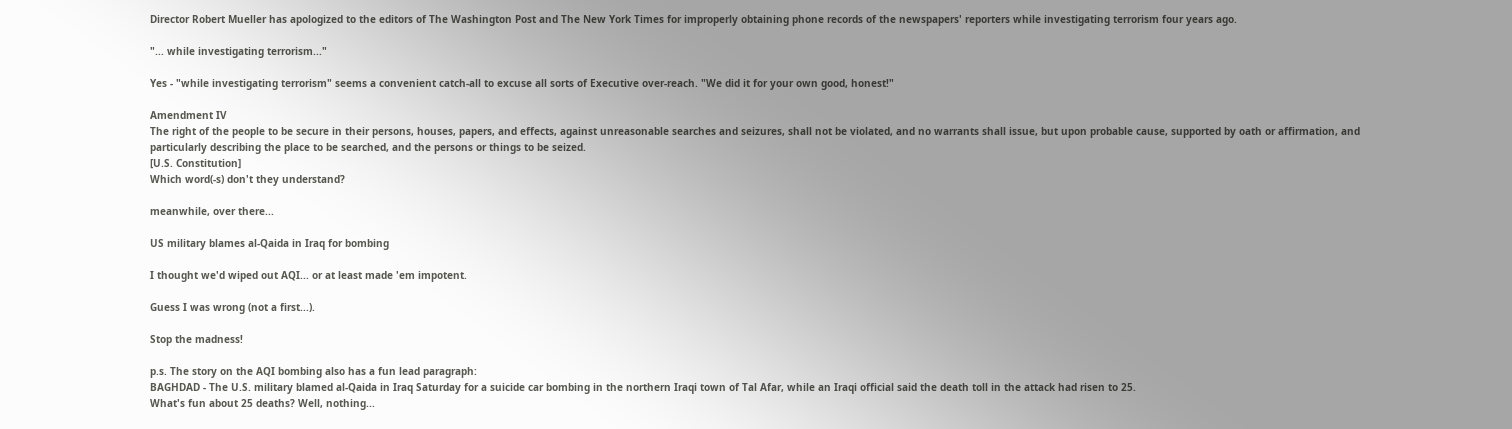Director Robert Mueller has apologized to the editors of The Washington Post and The New York Times for improperly obtaining phone records of the newspapers' reporters while investigating terrorism four years ago.

"... while investigating terrorism..."

Yes - "while investigating terrorism" seems a convenient catch-all to excuse all sorts of Executive over-reach. "We did it for your own good, honest!"

Amendment IV
The right of the people to be secure in their persons, houses, papers, and effects, against unreasonable searches and seizures, shall not be violated, and no warrants shall issue, but upon probable cause, supported by oath or affirmation, and particularly describing the place to be searched, and the persons or things to be seized.
[U.S. Constitution]
Which word(-s) don't they understand?

meanwhile, over there...

US military blames al-Qaida in Iraq for bombing

I thought we'd wiped out AQI... or at least made 'em impotent.

Guess I was wrong (not a first...).

Stop the madness!

p.s. The story on the AQI bombing also has a fun lead paragraph:
BAGHDAD - The U.S. military blamed al-Qaida in Iraq Saturday for a suicide car bombing in the northern Iraqi town of Tal Afar, while an Iraqi official said the death toll in the attack had risen to 25.
What's fun about 25 deaths? Well, nothing...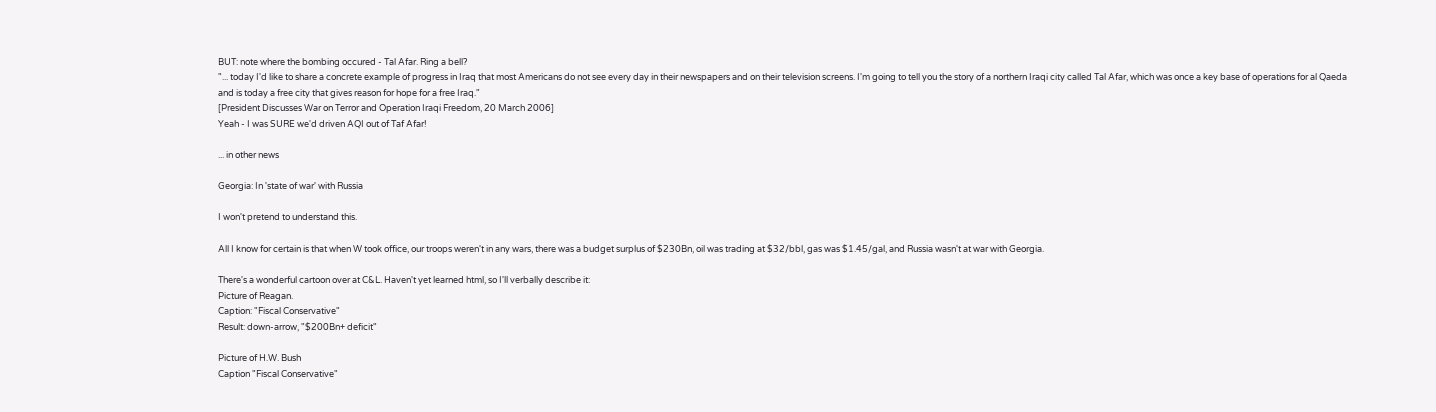BUT: note where the bombing occured - Tal Afar. Ring a bell?
"... today I'd like to share a concrete example of progress in Iraq that most Americans do not see every day in their newspapers and on their television screens. I'm going to tell you the story of a northern Iraqi city called Tal Afar, which was once a key base of operations for al Qaeda and is today a free city that gives reason for hope for a free Iraq."
[President Discusses War on Terror and Operation Iraqi Freedom, 20 March 2006]
Yeah - I was SURE we'd driven AQI out of Taf Afar!

... in other news

Georgia: In 'state of war' with Russia

I won't pretend to understand this.

All I know for certain is that when W took office, our troops weren't in any wars, there was a budget surplus of $230Bn, oil was trading at $32/bbl, gas was $1.45/gal, and Russia wasn't at war with Georgia.

There's a wonderful cartoon over at C&L. Haven't yet learned html, so I'll verbally describe it:
Picture of Reagan.
Caption: "Fiscal Conservative"
Result: down-arrow, "$200Bn+ deficit"

Picture of H.W. Bush
Caption "Fiscal Conservative"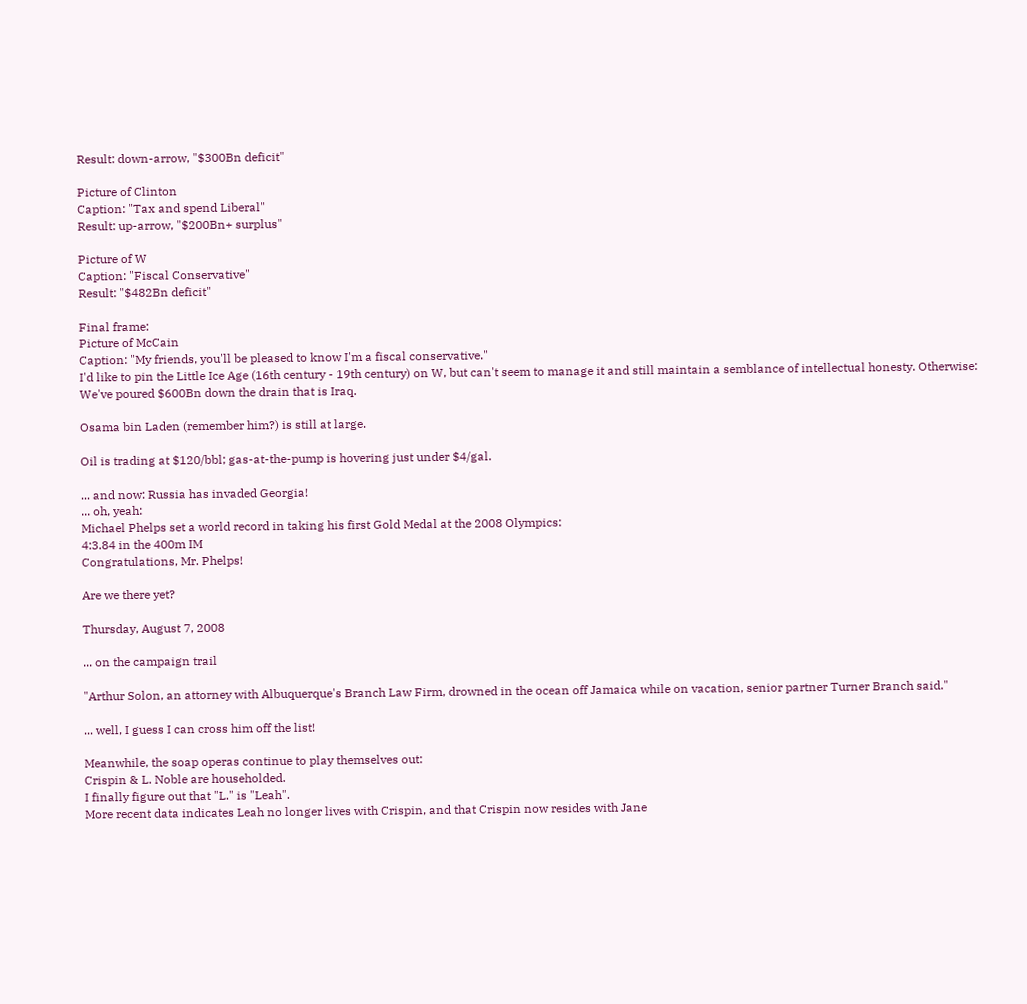Result: down-arrow, "$300Bn deficit"

Picture of Clinton
Caption: "Tax and spend Liberal"
Result: up-arrow, "$200Bn+ surplus"

Picture of W
Caption: "Fiscal Conservative"
Result: "$482Bn deficit"

Final frame:
Picture of McCain
Caption: "My friends, you'll be pleased to know I'm a fiscal conservative."
I'd like to pin the Little Ice Age (16th century - 19th century) on W, but can't seem to manage it and still maintain a semblance of intellectual honesty. Otherwise:
We've poured $600Bn down the drain that is Iraq.

Osama bin Laden (remember him?) is still at large.

Oil is trading at $120/bbl; gas-at-the-pump is hovering just under $4/gal.

... and now: Russia has invaded Georgia!
... oh, yeah:
Michael Phelps set a world record in taking his first Gold Medal at the 2008 Olympics:
4:3.84 in the 400m IM
Congratulations, Mr. Phelps!

Are we there yet?

Thursday, August 7, 2008

... on the campaign trail

"Arthur Solon, an attorney with Albuquerque's Branch Law Firm, drowned in the ocean off Jamaica while on vacation, senior partner Turner Branch said."

... well, I guess I can cross him off the list!

Meanwhile, the soap operas continue to play themselves out:
Crispin & L. Noble are householded.
I finally figure out that "L." is "Leah".
More recent data indicates Leah no longer lives with Crispin, and that Crispin now resides with Jane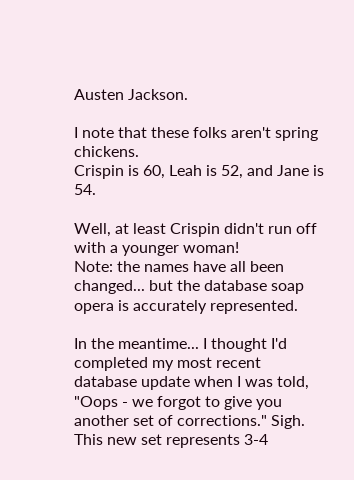Austen Jackson.

I note that these folks aren't spring chickens.
Crispin is 60, Leah is 52, and Jane is 54.

Well, at least Crispin didn't run off with a younger woman!
Note: the names have all been changed... but the database soap opera is accurately represented.

In the meantime... I thought I'd completed my most recent database update when I was told, "Oops - we forgot to give you another set of corrections." Sigh. This new set represents 3-4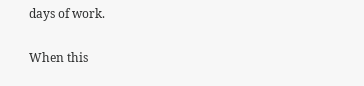days of work.

When this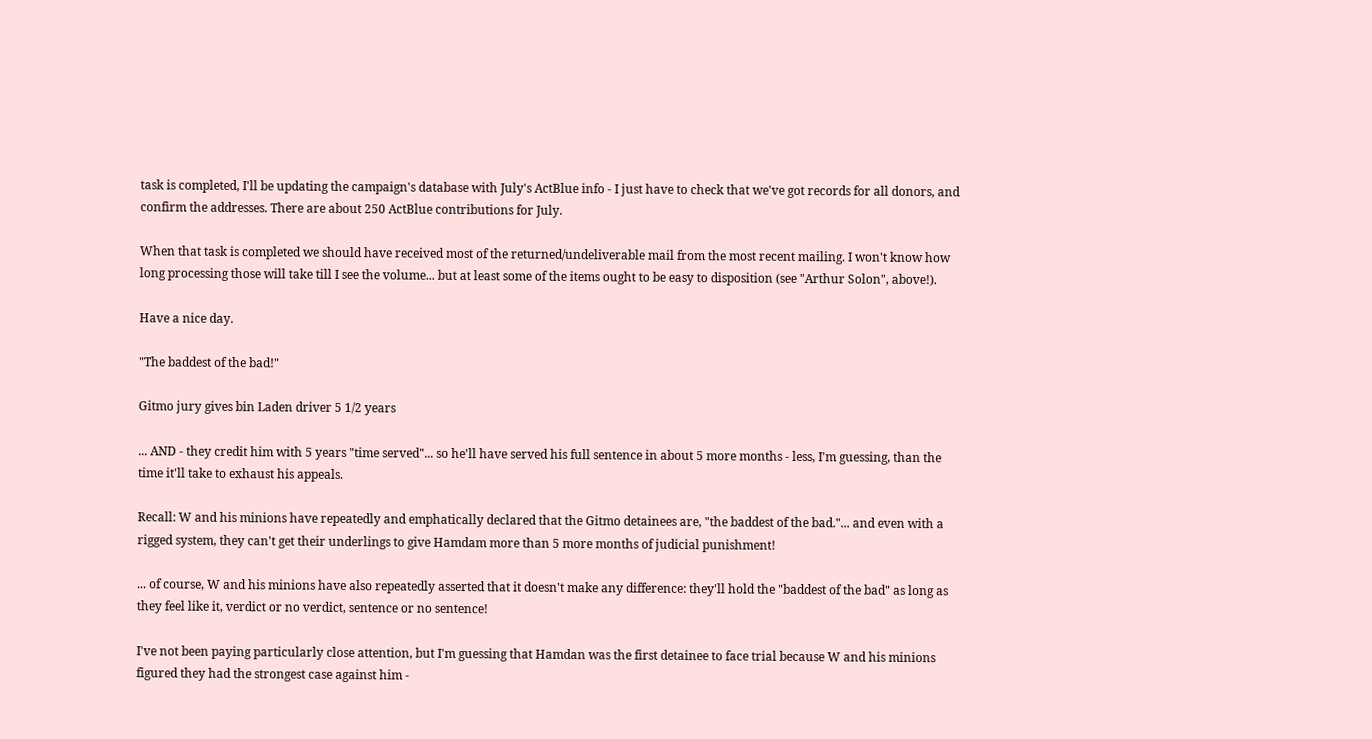task is completed, I'll be updating the campaign's database with July's ActBlue info - I just have to check that we've got records for all donors, and confirm the addresses. There are about 250 ActBlue contributions for July.

When that task is completed we should have received most of the returned/undeliverable mail from the most recent mailing. I won't know how long processing those will take till I see the volume... but at least some of the items ought to be easy to disposition (see "Arthur Solon", above!).

Have a nice day.

"The baddest of the bad!"

Gitmo jury gives bin Laden driver 5 1/2 years

... AND - they credit him with 5 years "time served"... so he'll have served his full sentence in about 5 more months - less, I'm guessing, than the time it'll take to exhaust his appeals.

Recall: W and his minions have repeatedly and emphatically declared that the Gitmo detainees are, "the baddest of the bad."... and even with a rigged system, they can't get their underlings to give Hamdam more than 5 more months of judicial punishment!

... of course, W and his minions have also repeatedly asserted that it doesn't make any difference: they'll hold the "baddest of the bad" as long as they feel like it, verdict or no verdict, sentence or no sentence!

I've not been paying particularly close attention, but I'm guessing that Hamdan was the first detainee to face trial because W and his minions figured they had the strongest case against him -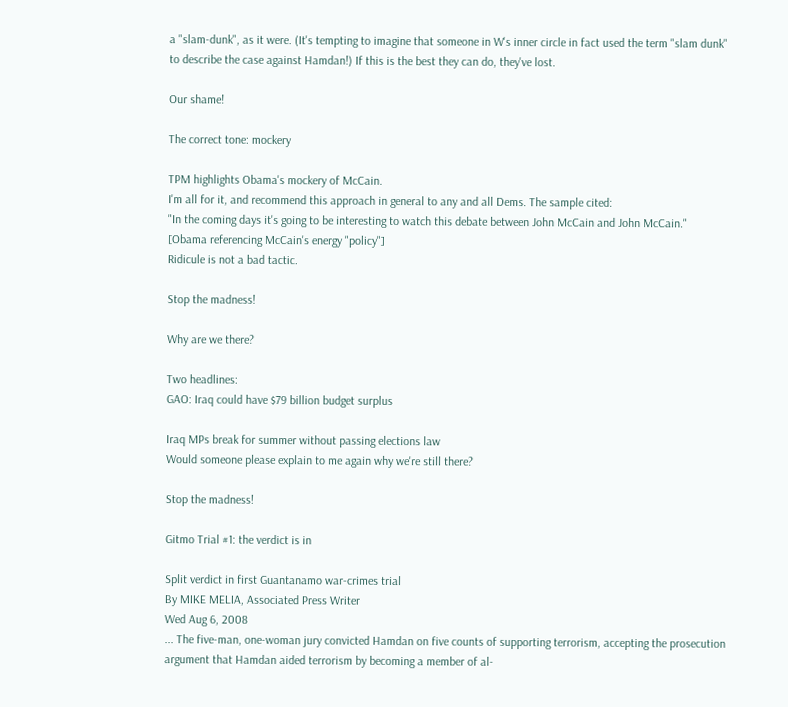a "slam-dunk", as it were. (It's tempting to imagine that someone in W's inner circle in fact used the term "slam dunk" to describe the case against Hamdan!) If this is the best they can do, they've lost.

Our shame!

The correct tone: mockery

TPM highlights Obama's mockery of McCain.
I'm all for it, and recommend this approach in general to any and all Dems. The sample cited:
"In the coming days it's going to be interesting to watch this debate between John McCain and John McCain."
[Obama referencing McCain's energy "policy"]
Ridicule is not a bad tactic.

Stop the madness!

Why are we there?

Two headlines:
GAO: Iraq could have $79 billion budget surplus

Iraq MPs break for summer without passing elections law
Would someone please explain to me again why we're still there?

Stop the madness!

Gitmo Trial #1: the verdict is in

Split verdict in first Guantanamo war-crimes trial
By MIKE MELIA, Associated Press Writer
Wed Aug 6, 2008
... The five-man, one-woman jury convicted Hamdan on five counts of supporting terrorism, accepting the prosecution argument that Hamdan aided terrorism by becoming a member of al-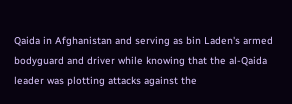Qaida in Afghanistan and serving as bin Laden's armed bodyguard and driver while knowing that the al-Qaida leader was plotting attacks against the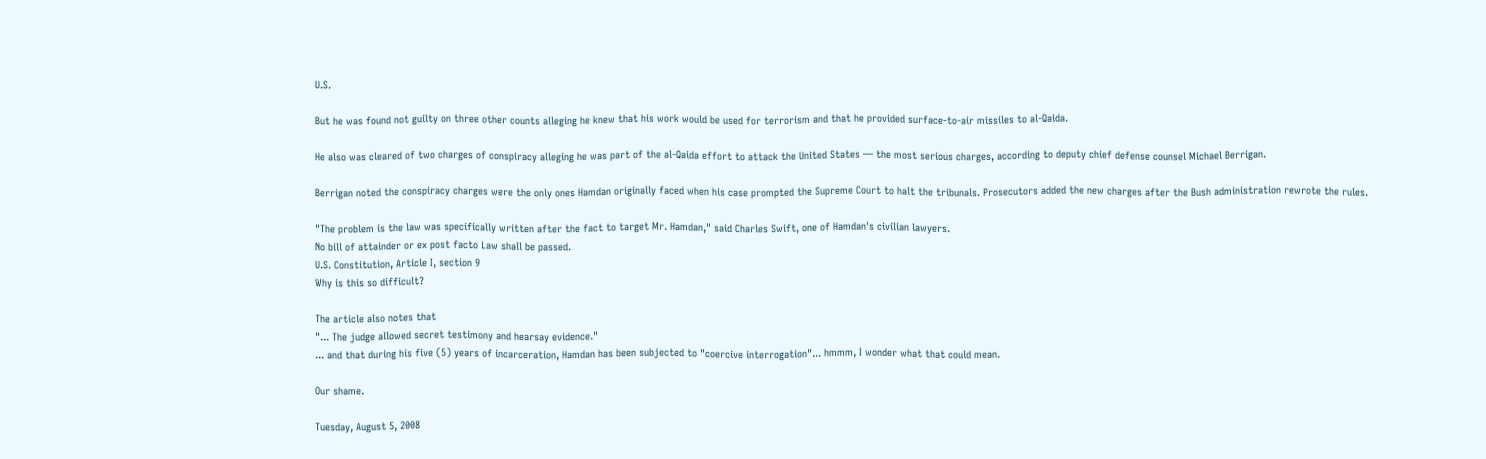U.S.

But he was found not guilty on three other counts alleging he knew that his work would be used for terrorism and that he provided surface-to-air missiles to al-Qaida.

He also was cleared of two charges of conspiracy alleging he was part of the al-Qaida effort to attack the United States — the most serious charges, according to deputy chief defense counsel Michael Berrigan.

Berrigan noted the conspiracy charges were the only ones Hamdan originally faced when his case prompted the Supreme Court to halt the tribunals. Prosecutors added the new charges after the Bush administration rewrote the rules.

"The problem is the law was specifically written after the fact to target Mr. Hamdan," said Charles Swift, one of Hamdan's civilian lawyers.
No bill of attainder or ex post facto Law shall be passed.
U.S. Constitution, Article I, section 9
Why is this so difficult?

The article also notes that
"... The judge allowed secret testimony and hearsay evidence."
... and that during his five (5) years of incarceration, Hamdan has been subjected to "coercive interrogation"... hmmm, I wonder what that could mean.

Our shame.

Tuesday, August 5, 2008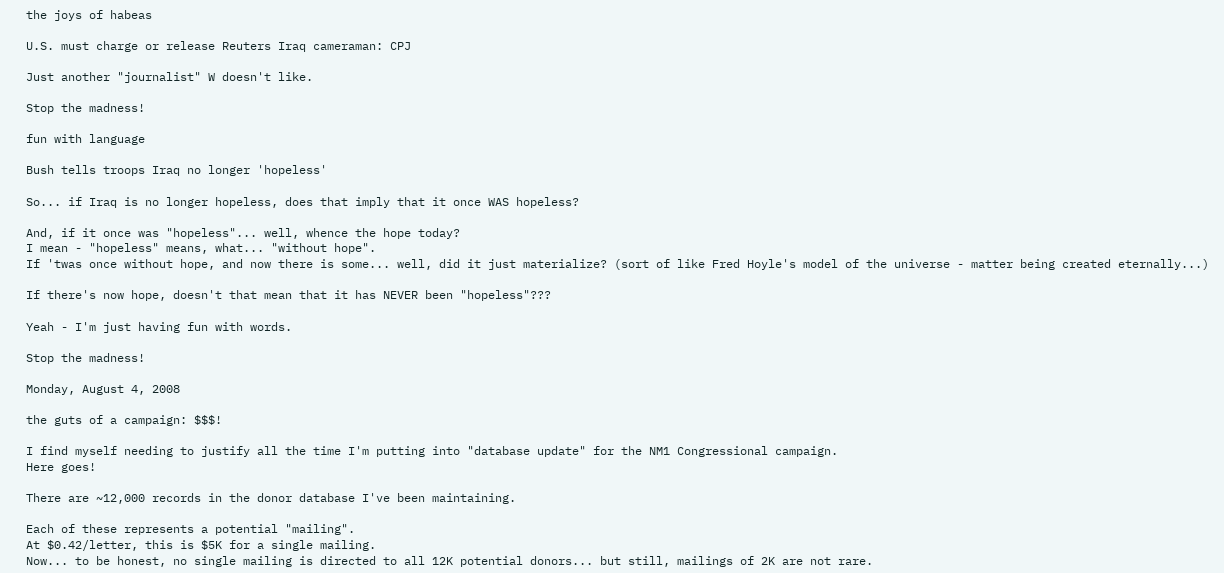the joys of habeas

U.S. must charge or release Reuters Iraq cameraman: CPJ

Just another "journalist" W doesn't like.

Stop the madness!

fun with language

Bush tells troops Iraq no longer 'hopeless'

So... if Iraq is no longer hopeless, does that imply that it once WAS hopeless?

And, if it once was "hopeless"... well, whence the hope today?
I mean - "hopeless" means, what... "without hope".
If 'twas once without hope, and now there is some... well, did it just materialize? (sort of like Fred Hoyle's model of the universe - matter being created eternally...)

If there's now hope, doesn't that mean that it has NEVER been "hopeless"???

Yeah - I'm just having fun with words.

Stop the madness!

Monday, August 4, 2008

the guts of a campaign: $$$!

I find myself needing to justify all the time I'm putting into "database update" for the NM1 Congressional campaign.
Here goes!

There are ~12,000 records in the donor database I've been maintaining.

Each of these represents a potential "mailing".
At $0.42/letter, this is $5K for a single mailing.
Now... to be honest, no single mailing is directed to all 12K potential donors... but still, mailings of 2K are not rare.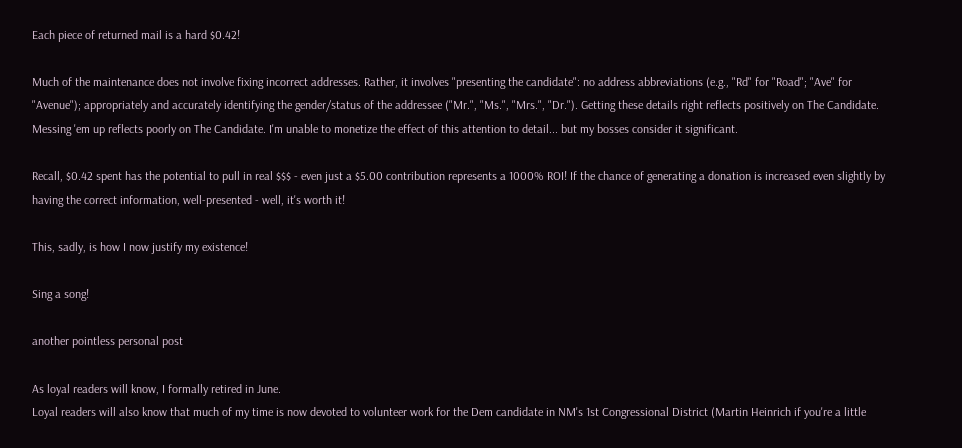Each piece of returned mail is a hard $0.42!

Much of the maintenance does not involve fixing incorrect addresses. Rather, it involves "presenting the candidate": no address abbreviations (e.g., "Rd" for "Road"; "Ave" for "Avenue"); appropriately and accurately identifying the gender/status of the addressee ("Mr.", "Ms.", "Mrs.", "Dr."). Getting these details right reflects positively on The Candidate. Messing 'em up reflects poorly on The Candidate. I'm unable to monetize the effect of this attention to detail... but my bosses consider it significant.

Recall, $0.42 spent has the potential to pull in real $$$ - even just a $5.00 contribution represents a 1000% ROI! If the chance of generating a donation is increased even slightly by having the correct information, well-presented - well, it's worth it!

This, sadly, is how I now justify my existence!

Sing a song!

another pointless personal post

As loyal readers will know, I formally retired in June.
Loyal readers will also know that much of my time is now devoted to volunteer work for the Dem candidate in NM's 1st Congressional District (Martin Heinrich if you're a little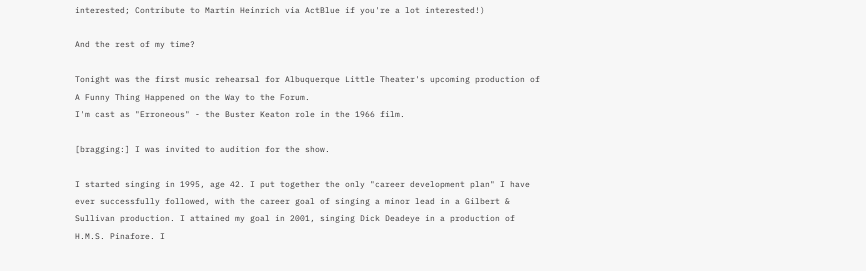interested; Contribute to Martin Heinrich via ActBlue if you're a lot interested!)

And the rest of my time?

Tonight was the first music rehearsal for Albuquerque Little Theater's upcoming production of A Funny Thing Happened on the Way to the Forum.
I'm cast as "Erroneous" - the Buster Keaton role in the 1966 film.

[bragging:] I was invited to audition for the show.

I started singing in 1995, age 42. I put together the only "career development plan" I have ever successfully followed, with the career goal of singing a minor lead in a Gilbert & Sullivan production. I attained my goal in 2001, singing Dick Deadeye in a production of H.M.S. Pinafore. I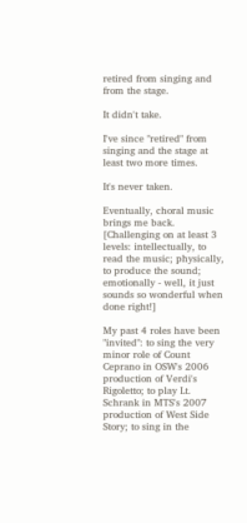retired from singing and from the stage.

It didn't take.

I've since "retired" from singing and the stage at least two more times.

It's never taken.

Eventually, choral music brings me back.
[Challenging on at least 3 levels: intellectually, to read the music; physically, to produce the sound; emotionally - well, it just sounds so wonderful when done right!]

My past 4 roles have been "invited": to sing the very minor role of Count Ceprano in OSW's 2006 production of Verdi's Rigoletto; to play Lt. Schrank in MTS's 2007 production of West Side Story; to sing in the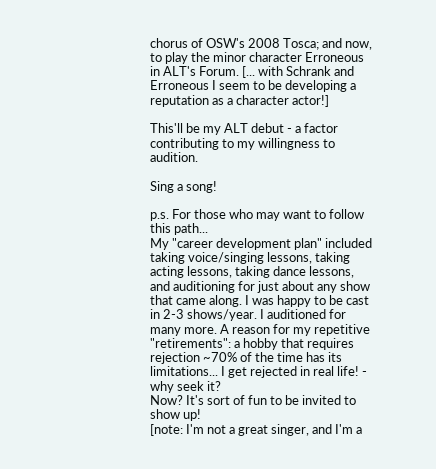chorus of OSW's 2008 Tosca; and now, to play the minor character Erroneous in ALT's Forum. [... with Schrank and Erroneous I seem to be developing a reputation as a character actor!]

This'll be my ALT debut - a factor contributing to my willingness to audition.

Sing a song!

p.s. For those who may want to follow this path...
My "career development plan" included taking voice/singing lessons, taking acting lessons, taking dance lessons, and auditioning for just about any show that came along. I was happy to be cast in 2-3 shows/year. I auditioned for many more. A reason for my repetitive "retirements": a hobby that requires rejection ~70% of the time has its limitations... I get rejected in real life! - why seek it?
Now? It's sort of fun to be invited to show up!
[note: I'm not a great singer, and I'm a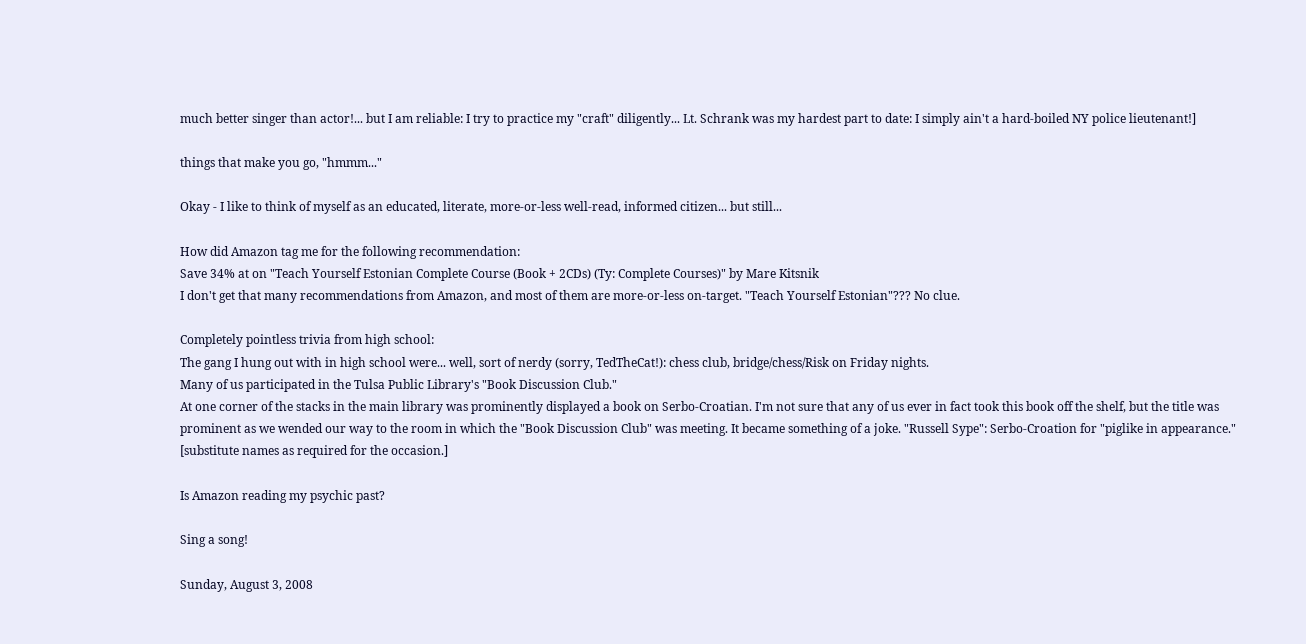much better singer than actor!... but I am reliable: I try to practice my "craft" diligently... Lt. Schrank was my hardest part to date: I simply ain't a hard-boiled NY police lieutenant!]

things that make you go, "hmmm..."

Okay - I like to think of myself as an educated, literate, more-or-less well-read, informed citizen... but still...

How did Amazon tag me for the following recommendation:
Save 34% at on "Teach Yourself Estonian Complete Course (Book + 2CDs) (Ty: Complete Courses)" by Mare Kitsnik
I don't get that many recommendations from Amazon, and most of them are more-or-less on-target. "Teach Yourself Estonian"??? No clue.

Completely pointless trivia from high school:
The gang I hung out with in high school were... well, sort of nerdy (sorry, TedTheCat!): chess club, bridge/chess/Risk on Friday nights.
Many of us participated in the Tulsa Public Library's "Book Discussion Club."
At one corner of the stacks in the main library was prominently displayed a book on Serbo-Croatian. I'm not sure that any of us ever in fact took this book off the shelf, but the title was prominent as we wended our way to the room in which the "Book Discussion Club" was meeting. It became something of a joke. "Russell Sype": Serbo-Croation for "piglike in appearance." [substitute names as required for the occasion.]

Is Amazon reading my psychic past?

Sing a song!

Sunday, August 3, 2008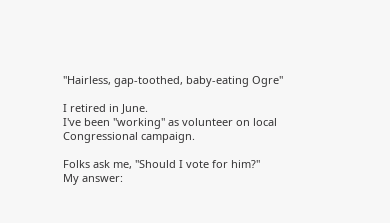"Hairless, gap-toothed, baby-eating Ogre"

I retired in June.
I've been "working" as volunteer on local Congressional campaign.

Folks ask me, "Should I vote for him?"
My answer: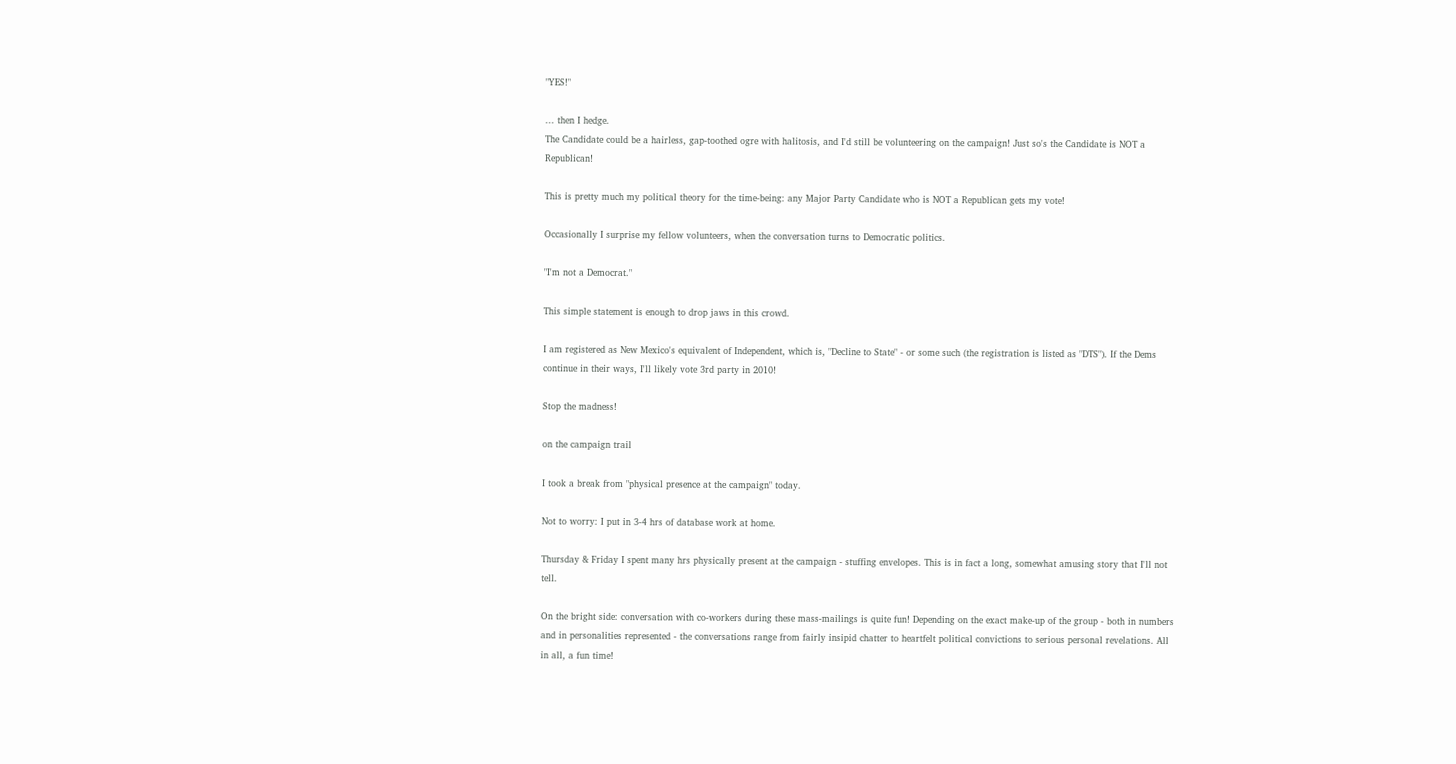"YES!"

... then I hedge.
The Candidate could be a hairless, gap-toothed ogre with halitosis, and I'd still be volunteering on the campaign! Just so's the Candidate is NOT a Republican!

This is pretty much my political theory for the time-being: any Major Party Candidate who is NOT a Republican gets my vote!

Occasionally I surprise my fellow volunteers, when the conversation turns to Democratic politics.

"I'm not a Democrat."

This simple statement is enough to drop jaws in this crowd.

I am registered as New Mexico's equivalent of Independent, which is, "Decline to State" - or some such (the registration is listed as "DTS"). If the Dems continue in their ways, I'll likely vote 3rd party in 2010!

Stop the madness!

on the campaign trail

I took a break from "physical presence at the campaign" today.

Not to worry: I put in 3-4 hrs of database work at home.

Thursday & Friday I spent many hrs physically present at the campaign - stuffing envelopes. This is in fact a long, somewhat amusing story that I'll not tell.

On the bright side: conversation with co-workers during these mass-mailings is quite fun! Depending on the exact make-up of the group - both in numbers and in personalities represented - the conversations range from fairly insipid chatter to heartfelt political convictions to serious personal revelations. All in all, a fun time!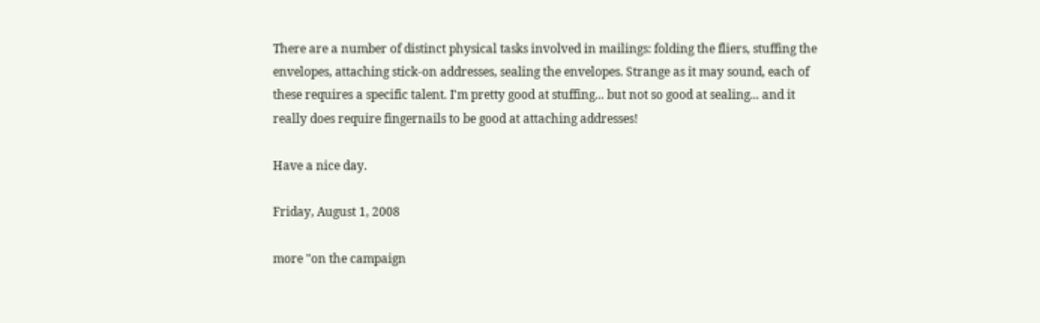There are a number of distinct physical tasks involved in mailings: folding the fliers, stuffing the envelopes, attaching stick-on addresses, sealing the envelopes. Strange as it may sound, each of these requires a specific talent. I'm pretty good at stuffing... but not so good at sealing... and it really does require fingernails to be good at attaching addresses!

Have a nice day.

Friday, August 1, 2008

more "on the campaign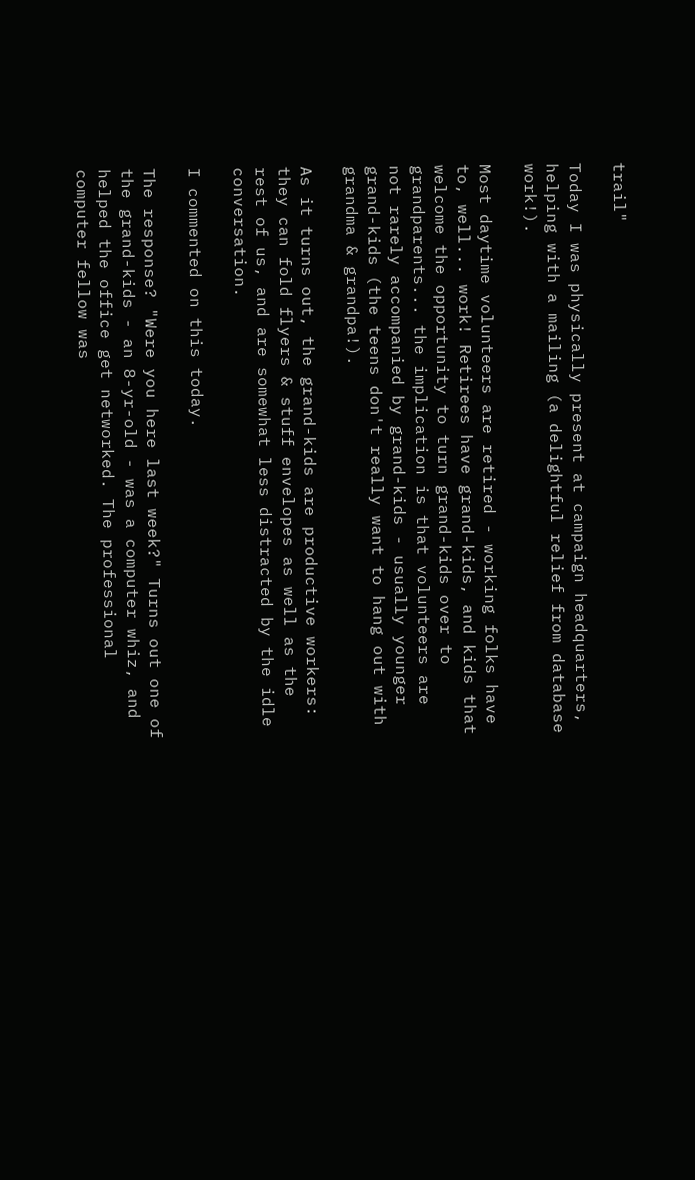trail"

Today I was physically present at campaign headquarters, helping with a mailing (a delightful relief from database work!).

Most daytime volunteers are retired - working folks have to, well... work! Retirees have grand-kids, and kids that welcome the opportunity to turn grand-kids over to grandparents... the implication is that volunteers are not rarely accompanied by grand-kids - usually younger grand-kids (the teens don't really want to hang out with grandma & grandpa!).

As it turns out, the grand-kids are productive workers: they can fold flyers & stuff envelopes as well as the rest of us, and are somewhat less distracted by the idle conversation.

I commented on this today.

The response? "Were you here last week?" Turns out one of the grand-kids - an 8-yr-old - was a computer whiz, and helped the office get networked. The professional computer fellow was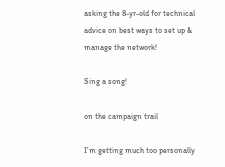asking the 8-yr-old for technical advice on best ways to set up & manage the network!

Sing a song!

on the campaign trail

I'm getting much too personally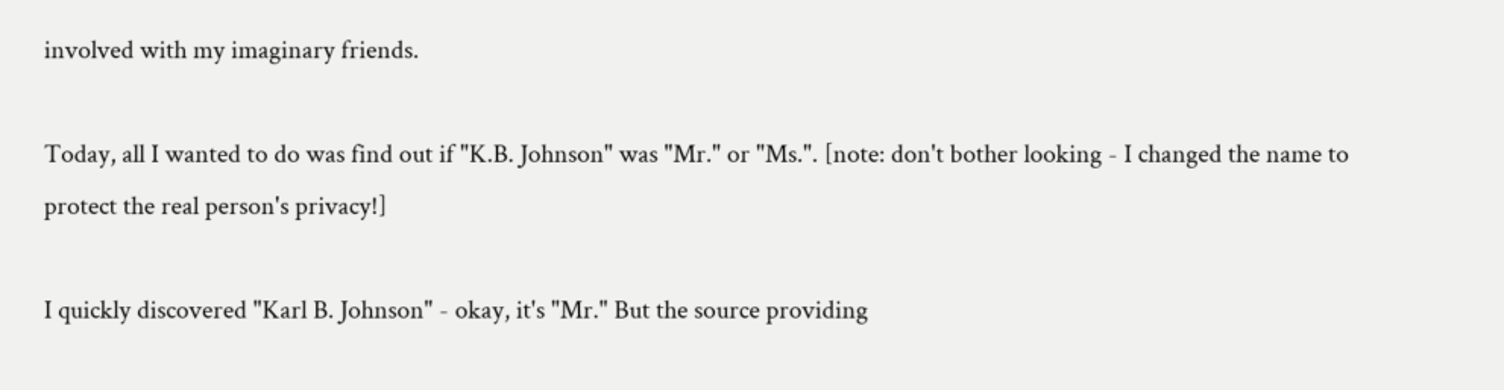involved with my imaginary friends.

Today, all I wanted to do was find out if "K.B. Johnson" was "Mr." or "Ms.". [note: don't bother looking - I changed the name to protect the real person's privacy!]

I quickly discovered "Karl B. Johnson" - okay, it's "Mr." But the source providing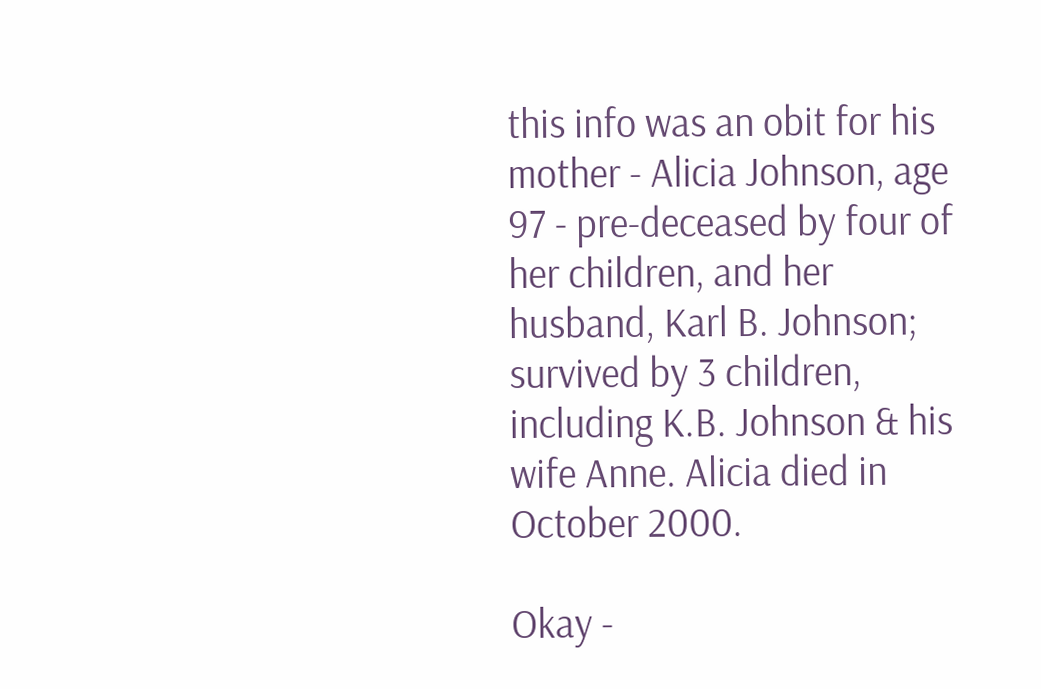this info was an obit for his mother - Alicia Johnson, age 97 - pre-deceased by four of her children, and her husband, Karl B. Johnson; survived by 3 children, including K.B. Johnson & his wife Anne. Alicia died in October 2000.

Okay -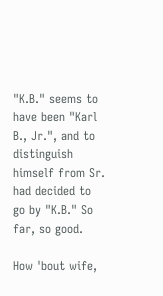"K.B." seems to have been "Karl B., Jr.", and to distinguish himself from Sr. had decided to go by "K.B." So far, so good.

How 'bout wife,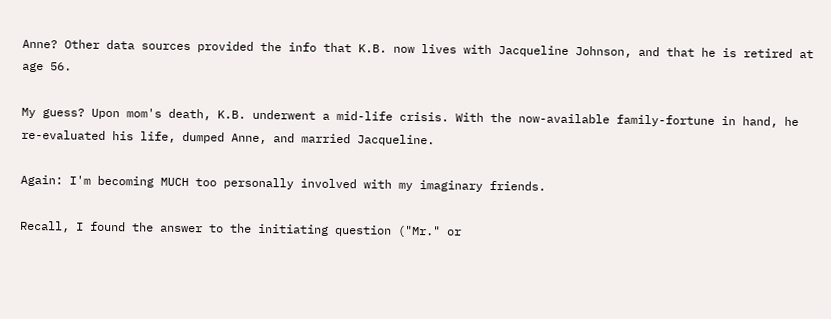Anne? Other data sources provided the info that K.B. now lives with Jacqueline Johnson, and that he is retired at age 56.

My guess? Upon mom's death, K.B. underwent a mid-life crisis. With the now-available family-fortune in hand, he re-evaluated his life, dumped Anne, and married Jacqueline.

Again: I'm becoming MUCH too personally involved with my imaginary friends.

Recall, I found the answer to the initiating question ("Mr." or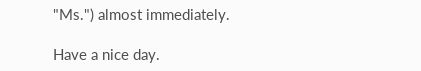"Ms.") almost immediately.

Have a nice day.